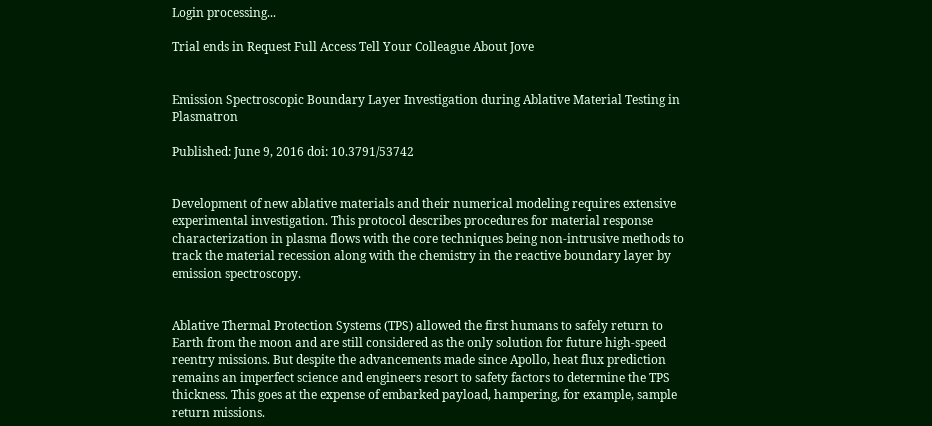Login processing...

Trial ends in Request Full Access Tell Your Colleague About Jove


Emission Spectroscopic Boundary Layer Investigation during Ablative Material Testing in Plasmatron

Published: June 9, 2016 doi: 10.3791/53742


Development of new ablative materials and their numerical modeling requires extensive experimental investigation. This protocol describes procedures for material response characterization in plasma flows with the core techniques being non-intrusive methods to track the material recession along with the chemistry in the reactive boundary layer by emission spectroscopy.


Ablative Thermal Protection Systems (TPS) allowed the first humans to safely return to Earth from the moon and are still considered as the only solution for future high-speed reentry missions. But despite the advancements made since Apollo, heat flux prediction remains an imperfect science and engineers resort to safety factors to determine the TPS thickness. This goes at the expense of embarked payload, hampering, for example, sample return missions.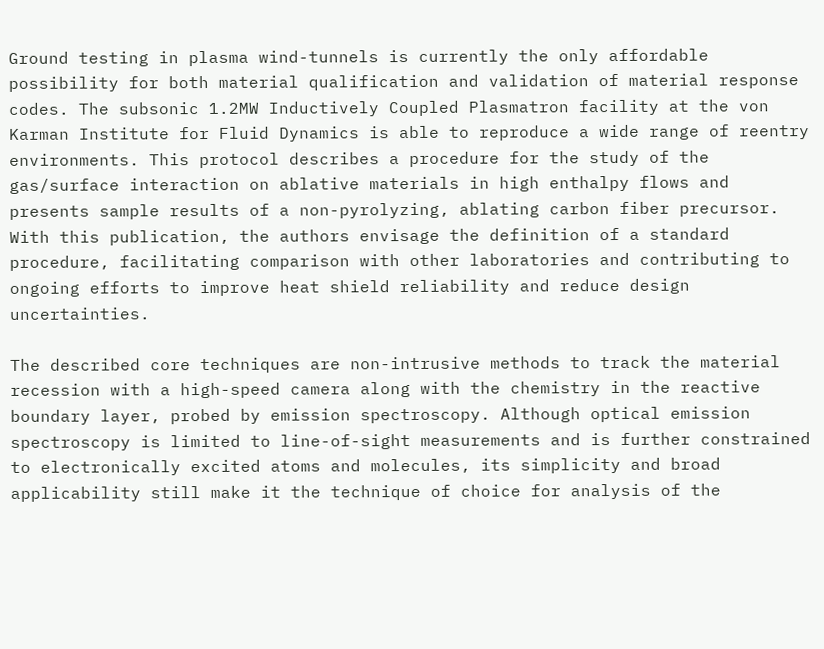Ground testing in plasma wind-tunnels is currently the only affordable possibility for both material qualification and validation of material response codes. The subsonic 1.2MW Inductively Coupled Plasmatron facility at the von Karman Institute for Fluid Dynamics is able to reproduce a wide range of reentry environments. This protocol describes a procedure for the study of the gas/surface interaction on ablative materials in high enthalpy flows and presents sample results of a non-pyrolyzing, ablating carbon fiber precursor. With this publication, the authors envisage the definition of a standard procedure, facilitating comparison with other laboratories and contributing to ongoing efforts to improve heat shield reliability and reduce design uncertainties.

The described core techniques are non-intrusive methods to track the material recession with a high-speed camera along with the chemistry in the reactive boundary layer, probed by emission spectroscopy. Although optical emission spectroscopy is limited to line-of-sight measurements and is further constrained to electronically excited atoms and molecules, its simplicity and broad applicability still make it the technique of choice for analysis of the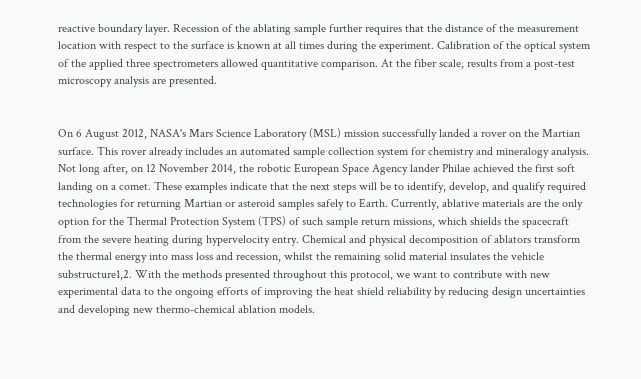reactive boundary layer. Recession of the ablating sample further requires that the distance of the measurement location with respect to the surface is known at all times during the experiment. Calibration of the optical system of the applied three spectrometers allowed quantitative comparison. At the fiber scale, results from a post-test microscopy analysis are presented.


On 6 August 2012, NASA's Mars Science Laboratory (MSL) mission successfully landed a rover on the Martian surface. This rover already includes an automated sample collection system for chemistry and mineralogy analysis. Not long after, on 12 November 2014, the robotic European Space Agency lander Philae achieved the first soft landing on a comet. These examples indicate that the next steps will be to identify, develop, and qualify required technologies for returning Martian or asteroid samples safely to Earth. Currently, ablative materials are the only option for the Thermal Protection System (TPS) of such sample return missions, which shields the spacecraft from the severe heating during hypervelocity entry. Chemical and physical decomposition of ablators transform the thermal energy into mass loss and recession, whilst the remaining solid material insulates the vehicle substructure1,2. With the methods presented throughout this protocol, we want to contribute with new experimental data to the ongoing efforts of improving the heat shield reliability by reducing design uncertainties and developing new thermo-chemical ablation models.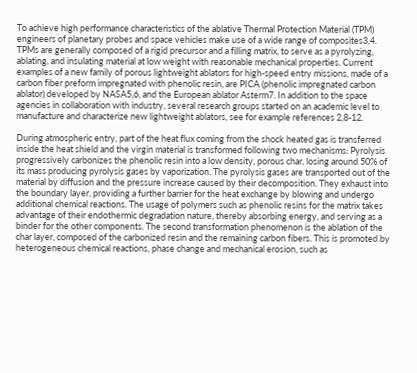To achieve high performance characteristics of the ablative Thermal Protection Material (TPM) engineers of planetary probes and space vehicles make use of a wide range of composites3,4. TPMs are generally composed of a rigid precursor and a filling matrix, to serve as a pyrolyzing, ablating, and insulating material at low weight with reasonable mechanical properties. Current examples of a new family of porous lightweight ablators for high-speed entry missions, made of a carbon fiber preform impregnated with phenolic resin, are PICA (phenolic impregnated carbon ablator) developed by NASA5,6, and the European ablator Asterm7. In addition to the space agencies in collaboration with industry, several research groups started on an academic level to manufacture and characterize new lightweight ablators, see for example references 2,8-12.

During atmospheric entry, part of the heat flux coming from the shock heated gas is transferred inside the heat shield and the virgin material is transformed following two mechanisms: Pyrolysis progressively carbonizes the phenolic resin into a low density, porous char, losing around 50% of its mass producing pyrolysis gases by vaporization. The pyrolysis gases are transported out of the material by diffusion and the pressure increase caused by their decomposition. They exhaust into the boundary layer, providing a further barrier for the heat exchange by blowing and undergo additional chemical reactions. The usage of polymers such as phenolic resins for the matrix takes advantage of their endothermic degradation nature, thereby absorbing energy, and serving as a binder for the other components. The second transformation phenomenon is the ablation of the char layer, composed of the carbonized resin and the remaining carbon fibers. This is promoted by heterogeneous chemical reactions, phase change and mechanical erosion, such as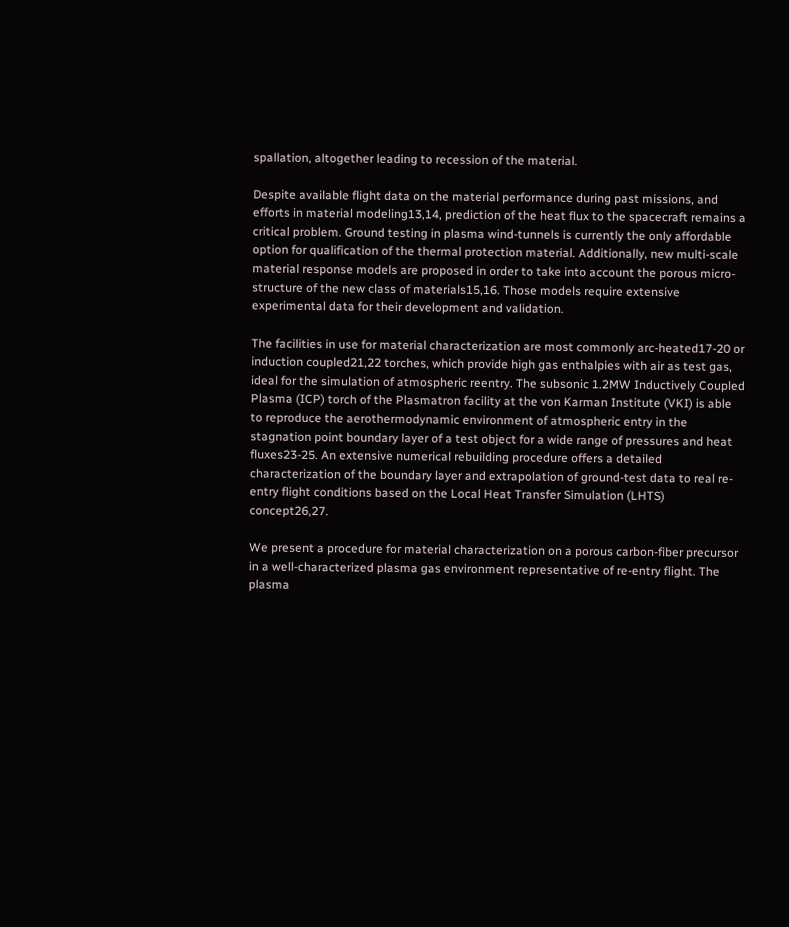spallation, altogether leading to recession of the material.

Despite available flight data on the material performance during past missions, and efforts in material modeling13,14, prediction of the heat flux to the spacecraft remains a critical problem. Ground testing in plasma wind-tunnels is currently the only affordable option for qualification of the thermal protection material. Additionally, new multi-scale material response models are proposed in order to take into account the porous micro-structure of the new class of materials15,16. Those models require extensive experimental data for their development and validation.

The facilities in use for material characterization are most commonly arc-heated17-20 or induction coupled21,22 torches, which provide high gas enthalpies with air as test gas, ideal for the simulation of atmospheric reentry. The subsonic 1.2MW Inductively Coupled Plasma (ICP) torch of the Plasmatron facility at the von Karman Institute (VKI) is able to reproduce the aerothermodynamic environment of atmospheric entry in the stagnation point boundary layer of a test object for a wide range of pressures and heat fluxes23-25. An extensive numerical rebuilding procedure offers a detailed characterization of the boundary layer and extrapolation of ground-test data to real re-entry flight conditions based on the Local Heat Transfer Simulation (LHTS) concept26,27.

We present a procedure for material characterization on a porous carbon-fiber precursor in a well-characterized plasma gas environment representative of re-entry flight. The plasma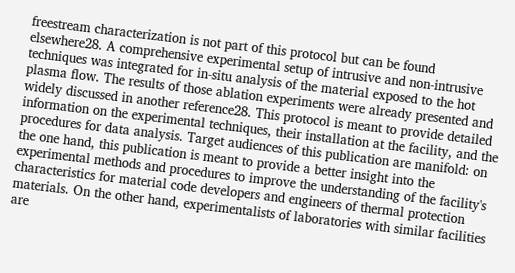freestream characterization is not part of this protocol but can be found elsewhere28. A comprehensive experimental setup of intrusive and non-intrusive techniques was integrated for in-situ analysis of the material exposed to the hot plasma flow. The results of those ablation experiments were already presented and widely discussed in another reference28. This protocol is meant to provide detailed information on the experimental techniques, their installation at the facility, and the procedures for data analysis. Target audiences of this publication are manifold: on the one hand, this publication is meant to provide a better insight into the experimental methods and procedures to improve the understanding of the facility's characteristics for material code developers and engineers of thermal protection materials. On the other hand, experimentalists of laboratories with similar facilities are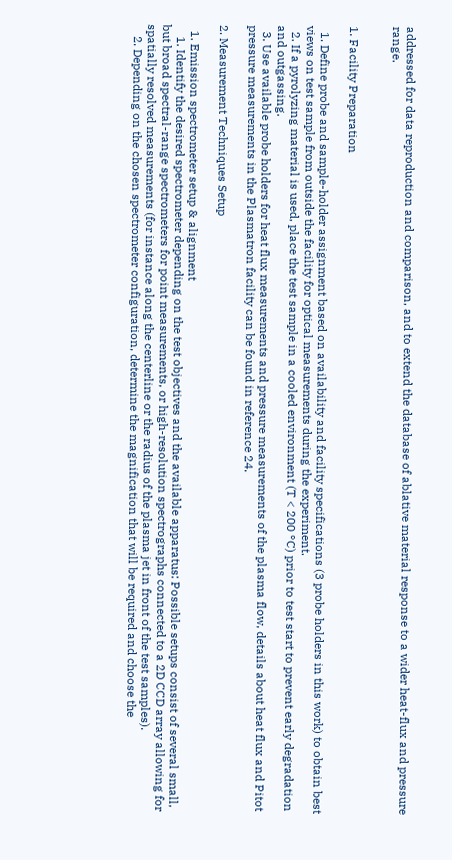addressed for data reproduction and comparison, and to extend the database of ablative material response to a wider heat-flux and pressure range.


1. Facility Preparation

  1. Define probe and sample-holder assignment based on availability and facility specifications (3 probe holders in this work) to obtain best views on test sample from outside the facility for optical measurements during the experiment.
  2. If a pyrolyzing material is used, place the test sample in a cooled environment (T < 200 °C) prior to test start to prevent early degradation and outgassing.
  3. Use available probe holders for heat flux measurements and pressure measurements of the plasma flow, details about heat flux and Pitot pressure measurements in the Plasmatron facility can be found in reference 24.

2. Measurement Techniques Setup

  1. Emission spectrometer setup & alignment
    1. Identify the desired spectrometer depending on the test objectives and the available apparatus: Possible setups consist of several small, but broad spectral-range spectrometers for point measurements, or high-resolution spectrographs connected to a 2D CCD array allowing for spatially resolved measurements (for instance along the centerline or the radius of the plasma jet in front of the test samples).
    2. Depending on the chosen spectrometer configuration, determine the magnification that will be required and choose the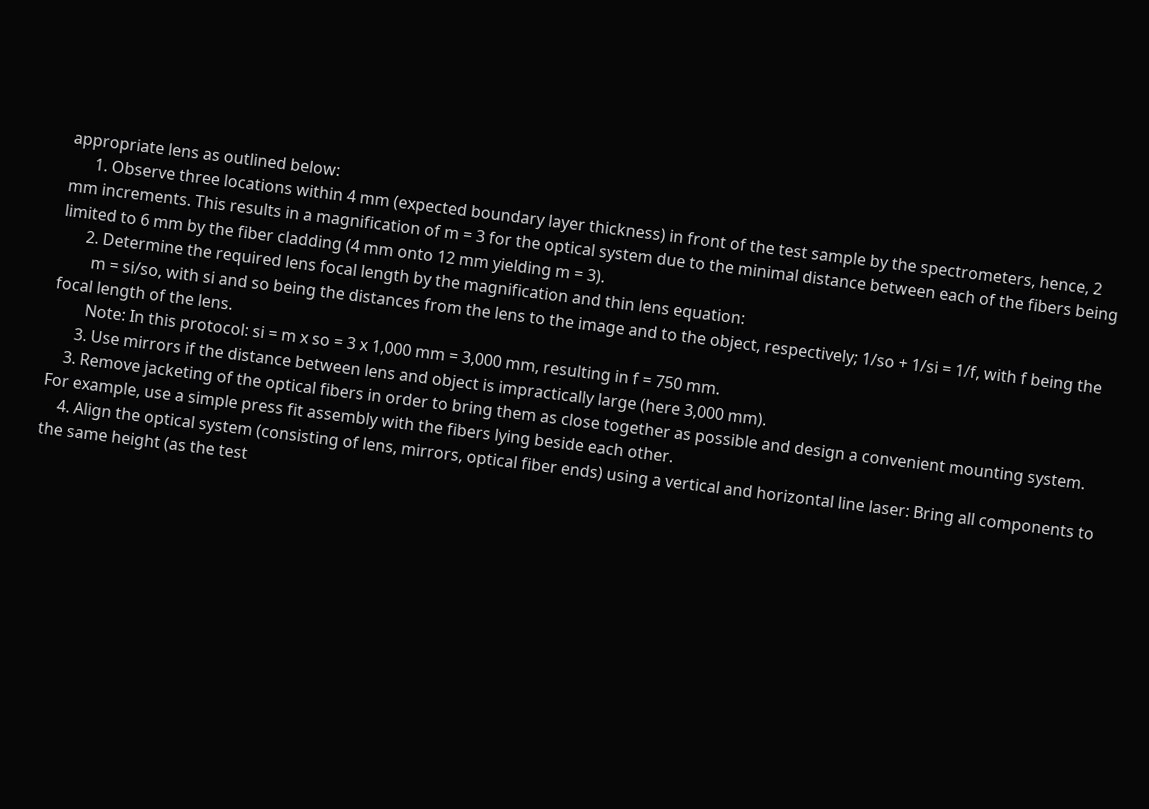appropriate lens as outlined below:
      1. Observe three locations within 4 mm (expected boundary layer thickness) in front of the test sample by the spectrometers, hence, 2 mm increments. This results in a magnification of m = 3 for the optical system due to the minimal distance between each of the fibers being limited to 6 mm by the fiber cladding (4 mm onto 12 mm yielding m = 3).
      2. Determine the required lens focal length by the magnification and thin lens equation:
        m = si/so, with si and so being the distances from the lens to the image and to the object, respectively; 1/so + 1/si = 1/f, with f being the focal length of the lens.
        Note: In this protocol: si = m x so = 3 x 1,000 mm = 3,000 mm, resulting in f = 750 mm.
      3. Use mirrors if the distance between lens and object is impractically large (here 3,000 mm).
    3. Remove jacketing of the optical fibers in order to bring them as close together as possible and design a convenient mounting system. For example, use a simple press fit assembly with the fibers lying beside each other.
    4. Align the optical system (consisting of lens, mirrors, optical fiber ends) using a vertical and horizontal line laser: Bring all components to the same height (as the test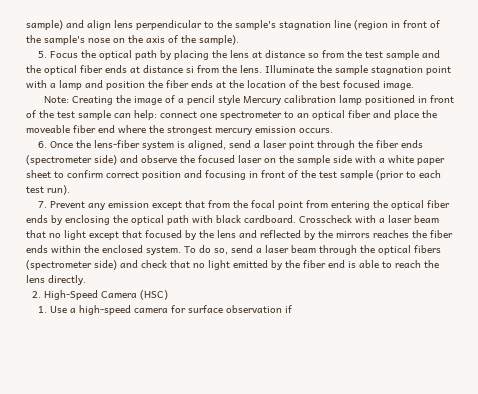sample) and align lens perpendicular to the sample's stagnation line (region in front of the sample's nose on the axis of the sample).
    5. Focus the optical path by placing the lens at distance so from the test sample and the optical fiber ends at distance si from the lens. Illuminate the sample stagnation point with a lamp and position the fiber ends at the location of the best focused image.
      Note: Creating the image of a pencil style Mercury calibration lamp positioned in front of the test sample can help: connect one spectrometer to an optical fiber and place the moveable fiber end where the strongest mercury emission occurs.
    6. Once the lens-fiber system is aligned, send a laser point through the fiber ends (spectrometer side) and observe the focused laser on the sample side with a white paper sheet to confirm correct position and focusing in front of the test sample (prior to each test run).
    7. Prevent any emission except that from the focal point from entering the optical fiber ends by enclosing the optical path with black cardboard. Crosscheck with a laser beam that no light except that focused by the lens and reflected by the mirrors reaches the fiber ends within the enclosed system. To do so, send a laser beam through the optical fibers (spectrometer side) and check that no light emitted by the fiber end is able to reach the lens directly.
  2. High-Speed Camera (HSC)
    1. Use a high-speed camera for surface observation if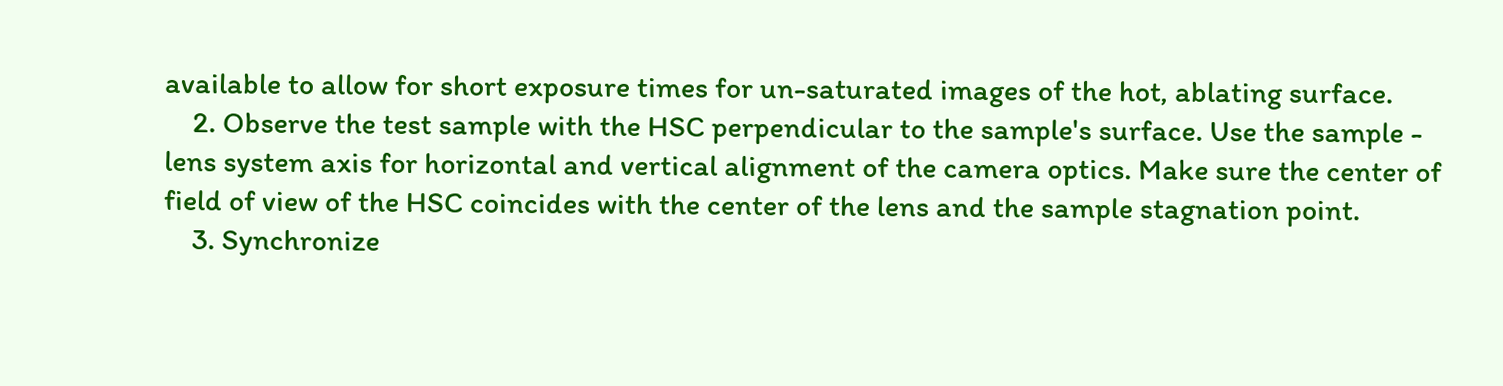available to allow for short exposure times for un-saturated images of the hot, ablating surface.
    2. Observe the test sample with the HSC perpendicular to the sample's surface. Use the sample - lens system axis for horizontal and vertical alignment of the camera optics. Make sure the center of field of view of the HSC coincides with the center of the lens and the sample stagnation point.
    3. Synchronize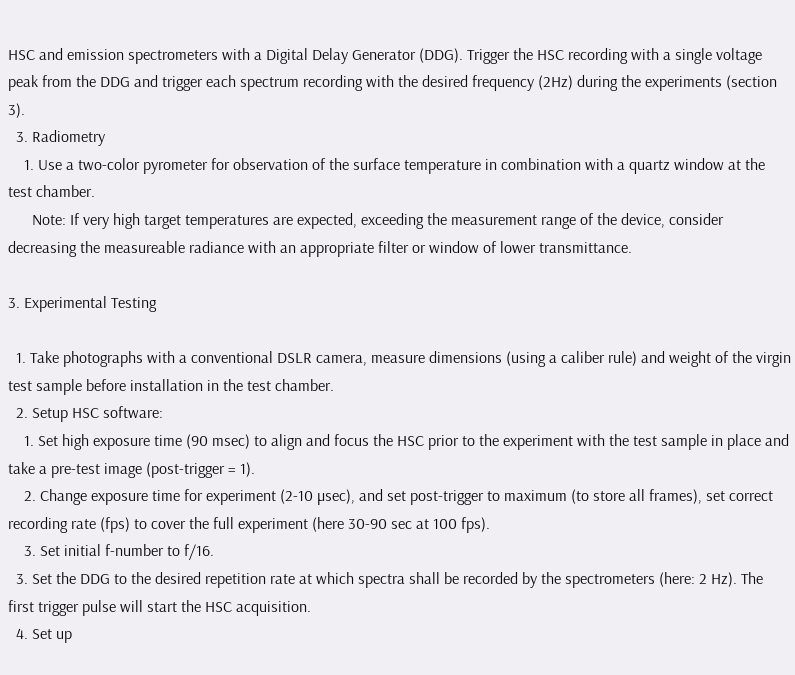HSC and emission spectrometers with a Digital Delay Generator (DDG). Trigger the HSC recording with a single voltage peak from the DDG and trigger each spectrum recording with the desired frequency (2Hz) during the experiments (section 3).
  3. Radiometry
    1. Use a two-color pyrometer for observation of the surface temperature in combination with a quartz window at the test chamber.
      Note: If very high target temperatures are expected, exceeding the measurement range of the device, consider decreasing the measureable radiance with an appropriate filter or window of lower transmittance.

3. Experimental Testing

  1. Take photographs with a conventional DSLR camera, measure dimensions (using a caliber rule) and weight of the virgin test sample before installation in the test chamber.
  2. Setup HSC software:
    1. Set high exposure time (90 msec) to align and focus the HSC prior to the experiment with the test sample in place and take a pre-test image (post-trigger = 1).
    2. Change exposure time for experiment (2-10 µsec), and set post-trigger to maximum (to store all frames), set correct recording rate (fps) to cover the full experiment (here 30-90 sec at 100 fps).
    3. Set initial f-number to f/16.
  3. Set the DDG to the desired repetition rate at which spectra shall be recorded by the spectrometers (here: 2 Hz). The first trigger pulse will start the HSC acquisition.
  4. Set up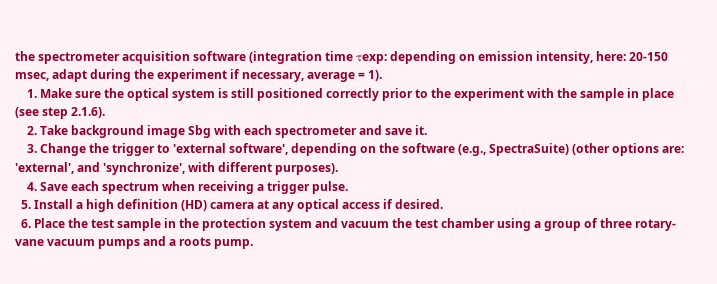the spectrometer acquisition software (integration time τexp: depending on emission intensity, here: 20-150 msec, adapt during the experiment if necessary, average = 1).
    1. Make sure the optical system is still positioned correctly prior to the experiment with the sample in place (see step 2.1.6).
    2. Take background image Sbg with each spectrometer and save it.
    3. Change the trigger to 'external software', depending on the software (e.g., SpectraSuite) (other options are: 'external', and 'synchronize', with different purposes).
    4. Save each spectrum when receiving a trigger pulse.
  5. Install a high definition (HD) camera at any optical access if desired.
  6. Place the test sample in the protection system and vacuum the test chamber using a group of three rotary-vane vacuum pumps and a roots pump.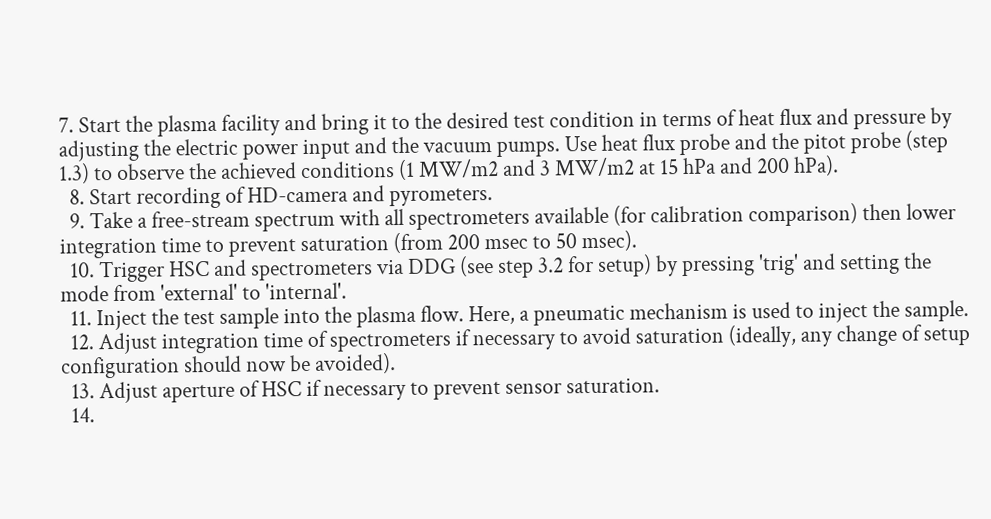7. Start the plasma facility and bring it to the desired test condition in terms of heat flux and pressure by adjusting the electric power input and the vacuum pumps. Use heat flux probe and the pitot probe (step 1.3) to observe the achieved conditions (1 MW/m2 and 3 MW/m2 at 15 hPa and 200 hPa).
  8. Start recording of HD-camera and pyrometers.
  9. Take a free-stream spectrum with all spectrometers available (for calibration comparison) then lower integration time to prevent saturation (from 200 msec to 50 msec).
  10. Trigger HSC and spectrometers via DDG (see step 3.2 for setup) by pressing 'trig' and setting the mode from 'external' to 'internal'.
  11. Inject the test sample into the plasma flow. Here, a pneumatic mechanism is used to inject the sample.
  12. Adjust integration time of spectrometers if necessary to avoid saturation (ideally, any change of setup configuration should now be avoided).
  13. Adjust aperture of HSC if necessary to prevent sensor saturation.
  14.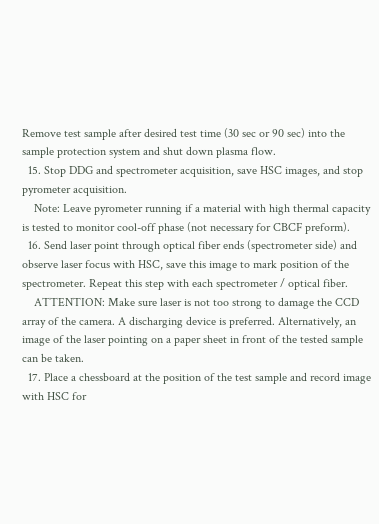Remove test sample after desired test time (30 sec or 90 sec) into the sample protection system and shut down plasma flow.
  15. Stop DDG and spectrometer acquisition, save HSC images, and stop pyrometer acquisition.
    Note: Leave pyrometer running if a material with high thermal capacity is tested to monitor cool-off phase (not necessary for CBCF preform).
  16. Send laser point through optical fiber ends (spectrometer side) and observe laser focus with HSC, save this image to mark position of the spectrometer. Repeat this step with each spectrometer / optical fiber.
    ATTENTION: Make sure laser is not too strong to damage the CCD array of the camera. A discharging device is preferred. Alternatively, an image of the laser pointing on a paper sheet in front of the tested sample can be taken.
  17. Place a chessboard at the position of the test sample and record image with HSC for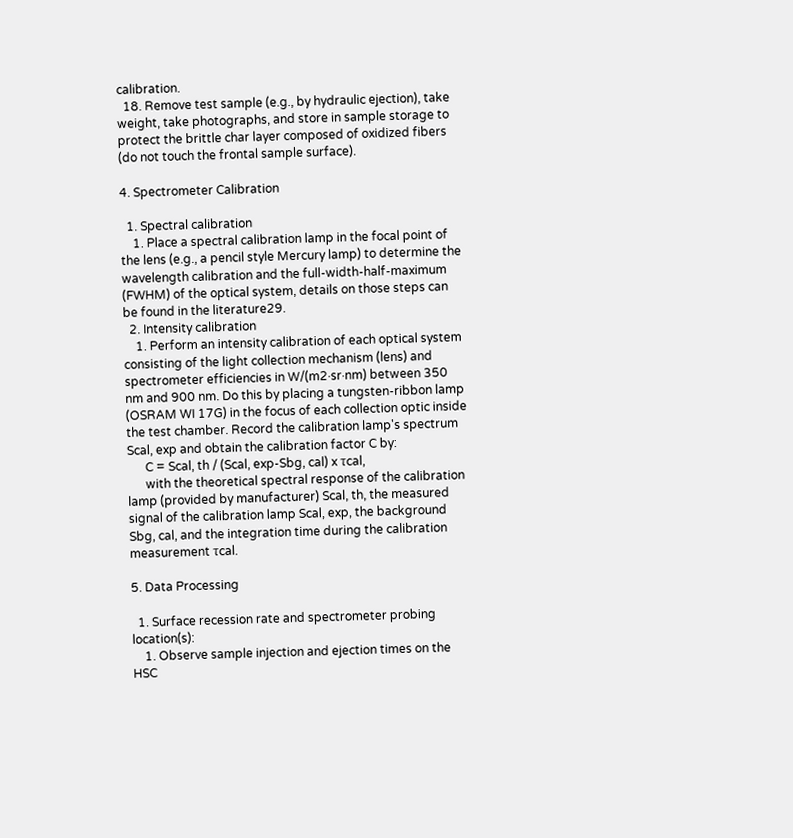calibration.
  18. Remove test sample (e.g., by hydraulic ejection), take weight, take photographs, and store in sample storage to protect the brittle char layer composed of oxidized fibers (do not touch the frontal sample surface).

4. Spectrometer Calibration

  1. Spectral calibration
    1. Place a spectral calibration lamp in the focal point of the lens (e.g., a pencil style Mercury lamp) to determine the wavelength calibration and the full-width-half-maximum (FWHM) of the optical system, details on those steps can be found in the literature29.
  2. Intensity calibration
    1. Perform an intensity calibration of each optical system consisting of the light collection mechanism (lens) and spectrometer efficiencies in W/(m2·sr·nm) between 350 nm and 900 nm. Do this by placing a tungsten-ribbon lamp (OSRAM WI 17G) in the focus of each collection optic inside the test chamber. Record the calibration lamp's spectrum Scal, exp and obtain the calibration factor C by:
      C = Scal, th / (Scal, exp-Sbg, cal) x τcal,
      with the theoretical spectral response of the calibration lamp (provided by manufacturer) Scal, th, the measured signal of the calibration lamp Scal, exp, the background Sbg, cal, and the integration time during the calibration measurement τcal.

5. Data Processing

  1. Surface recession rate and spectrometer probing location(s):
    1. Observe sample injection and ejection times on the HSC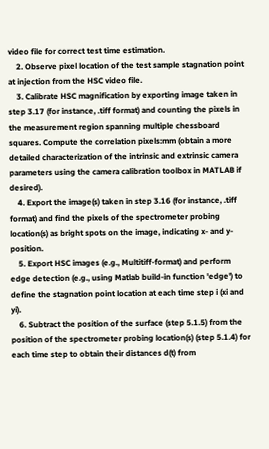video file for correct test time estimation.
    2. Observe pixel location of the test sample stagnation point at injection from the HSC video file.
    3. Calibrate HSC magnification by exporting image taken in step 3.17 (for instance, .tiff format) and counting the pixels in the measurement region spanning multiple chessboard squares. Compute the correlation pixels:mm (obtain a more detailed characterization of the intrinsic and extrinsic camera parameters using the camera calibration toolbox in MATLAB if desired).
    4. Export the image(s) taken in step 3.16 (for instance, .tiff format) and find the pixels of the spectrometer probing location(s) as bright spots on the image, indicating x- and y-position.
    5. Export HSC images (e.g., Multitiff-format) and perform edge detection (e.g., using Matlab build-in function 'edge') to define the stagnation point location at each time step i (xi and yi).
    6. Subtract the position of the surface (step 5.1.5) from the position of the spectrometer probing location(s) (step 5.1.4) for each time step to obtain their distances d(t) from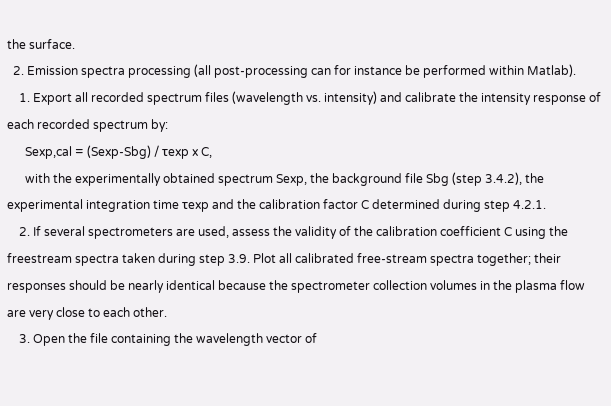the surface.
  2. Emission spectra processing (all post-processing can for instance be performed within Matlab).
    1. Export all recorded spectrum files (wavelength vs. intensity) and calibrate the intensity response of each recorded spectrum by:
      Sexp,cal = (Sexp-Sbg) / τexp x C,
      with the experimentally obtained spectrum Sexp, the background file Sbg (step 3.4.2), the experimental integration time τexp and the calibration factor C determined during step 4.2.1.
    2. If several spectrometers are used, assess the validity of the calibration coefficient C using the freestream spectra taken during step 3.9. Plot all calibrated free-stream spectra together; their responses should be nearly identical because the spectrometer collection volumes in the plasma flow are very close to each other.
    3. Open the file containing the wavelength vector of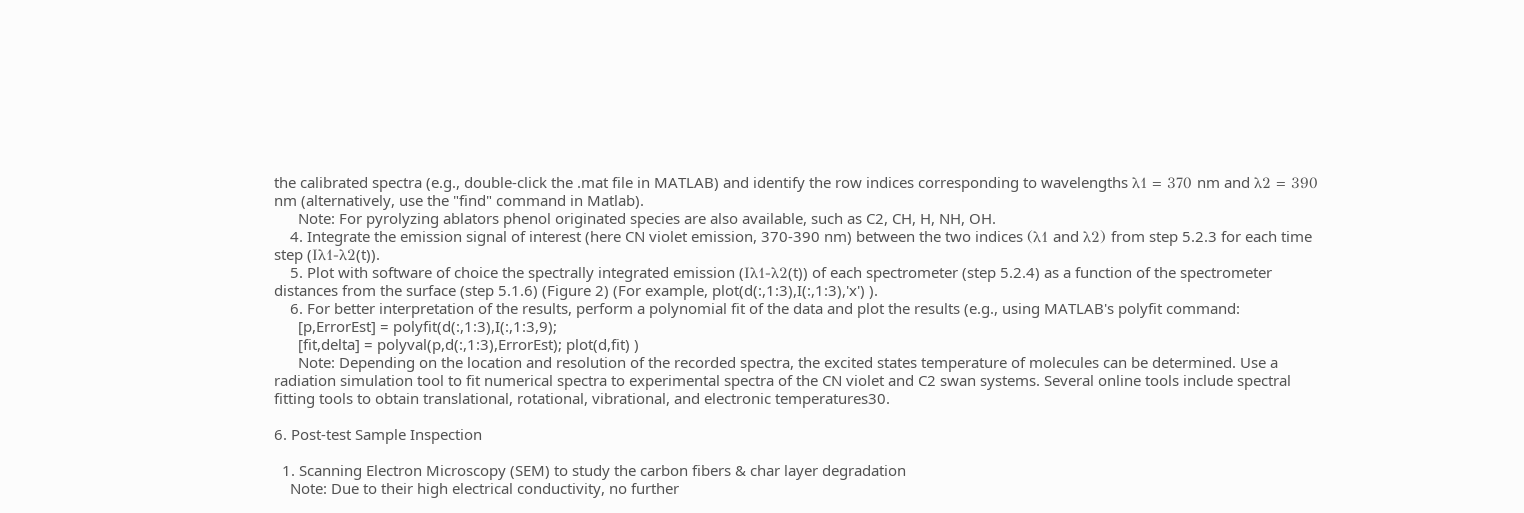the calibrated spectra (e.g., double-click the .mat file in MATLAB) and identify the row indices corresponding to wavelengths λ1 = 370 nm and λ2 = 390 nm (alternatively, use the "find" command in Matlab).
      Note: For pyrolyzing ablators phenol originated species are also available, such as C2, CH, H, NH, OH.
    4. Integrate the emission signal of interest (here CN violet emission, 370-390 nm) between the two indices (λ1 and λ2) from step 5.2.3 for each time step (Iλ1-λ2(t)).
    5. Plot with software of choice the spectrally integrated emission (Iλ1-λ2(t)) of each spectrometer (step 5.2.4) as a function of the spectrometer distances from the surface (step 5.1.6) (Figure 2) (For example, plot(d(:,1:3),I(:,1:3),'x') ).
    6. For better interpretation of the results, perform a polynomial fit of the data and plot the results (e.g., using MATLAB's polyfit command:
      [p,ErrorEst] = polyfit(d(:,1:3),I(:,1:3,9);
      [fit,delta] = polyval(p,d(:,1:3),ErrorEst); plot(d,fit) )
      Note: Depending on the location and resolution of the recorded spectra, the excited states temperature of molecules can be determined. Use a radiation simulation tool to fit numerical spectra to experimental spectra of the CN violet and C2 swan systems. Several online tools include spectral fitting tools to obtain translational, rotational, vibrational, and electronic temperatures30.

6. Post-test Sample Inspection

  1. Scanning Electron Microscopy (SEM) to study the carbon fibers & char layer degradation
    Note: Due to their high electrical conductivity, no further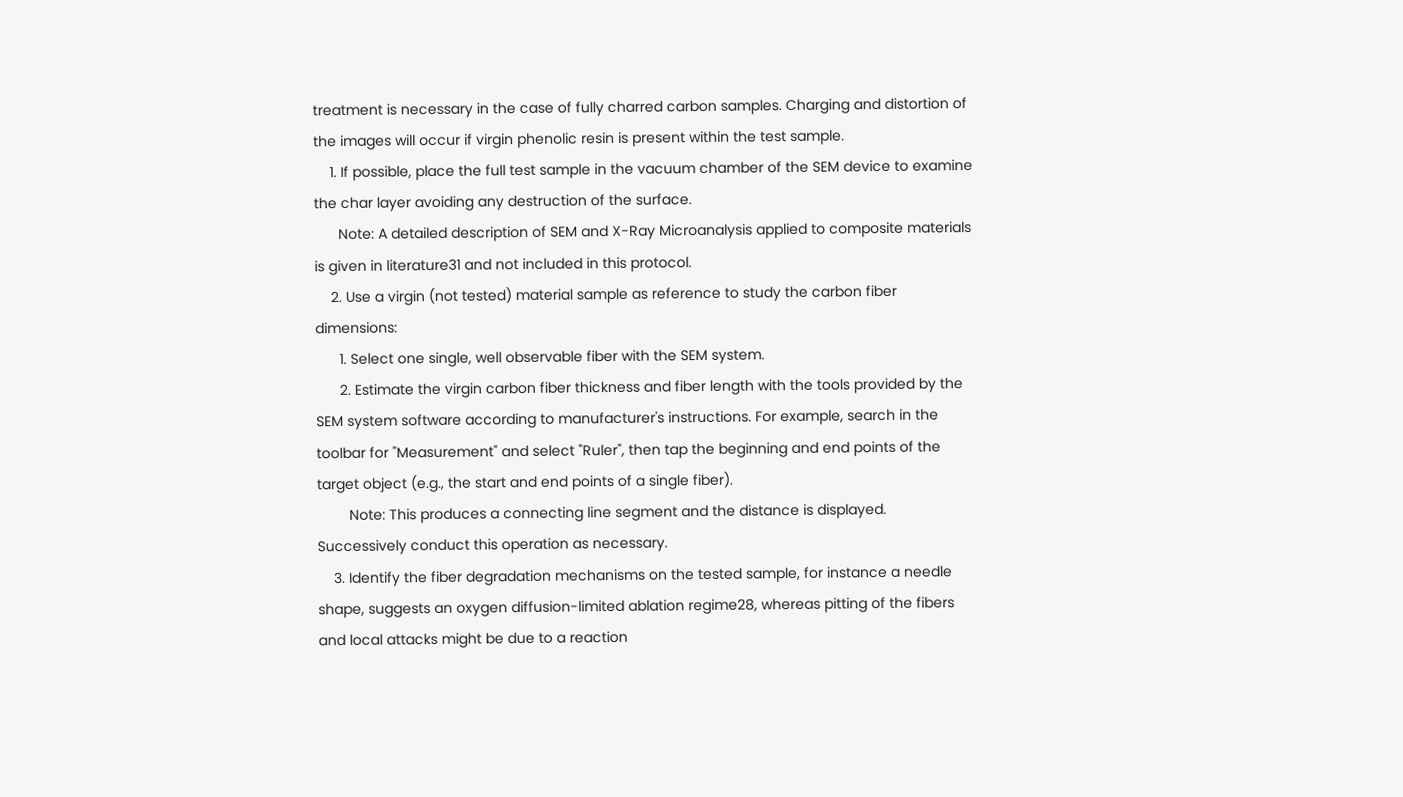treatment is necessary in the case of fully charred carbon samples. Charging and distortion of the images will occur if virgin phenolic resin is present within the test sample.
    1. If possible, place the full test sample in the vacuum chamber of the SEM device to examine the char layer avoiding any destruction of the surface.
      Note: A detailed description of SEM and X-Ray Microanalysis applied to composite materials is given in literature31 and not included in this protocol.
    2. Use a virgin (not tested) material sample as reference to study the carbon fiber dimensions:
      1. Select one single, well observable fiber with the SEM system.
      2. Estimate the virgin carbon fiber thickness and fiber length with the tools provided by the SEM system software according to manufacturer's instructions. For example, search in the toolbar for "Measurement" and select "Ruler", then tap the beginning and end points of the target object (e.g., the start and end points of a single fiber).
        Note: This produces a connecting line segment and the distance is displayed. Successively conduct this operation as necessary.
    3. Identify the fiber degradation mechanisms on the tested sample, for instance a needle shape, suggests an oxygen diffusion-limited ablation regime28, whereas pitting of the fibers and local attacks might be due to a reaction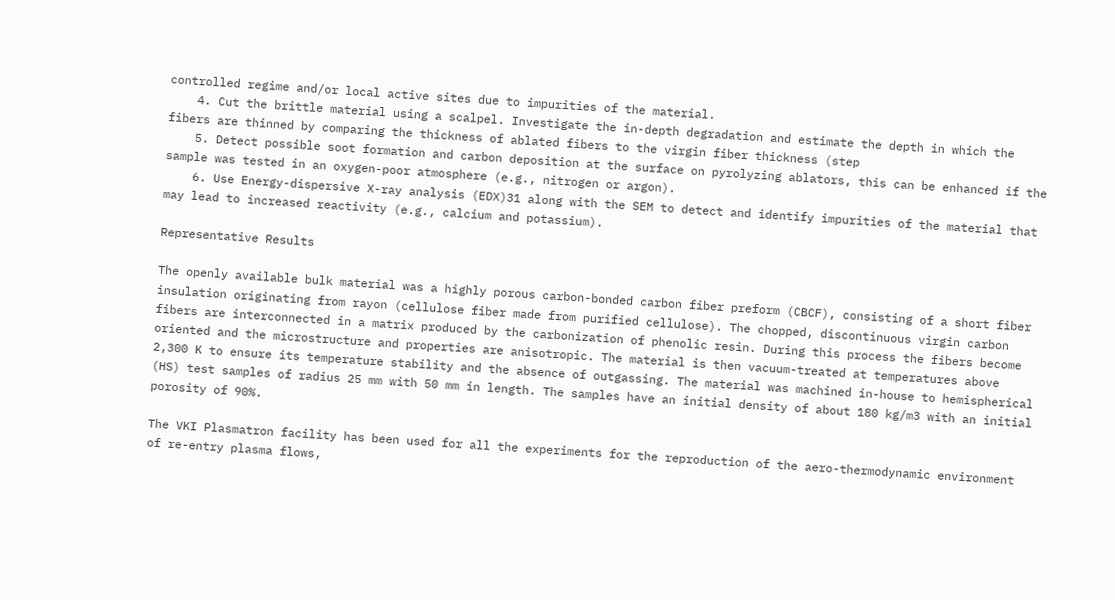controlled regime and/or local active sites due to impurities of the material.
    4. Cut the brittle material using a scalpel. Investigate the in-depth degradation and estimate the depth in which the fibers are thinned by comparing the thickness of ablated fibers to the virgin fiber thickness (step
    5. Detect possible soot formation and carbon deposition at the surface on pyrolyzing ablators, this can be enhanced if the sample was tested in an oxygen-poor atmosphere (e.g., nitrogen or argon).
    6. Use Energy-dispersive X-ray analysis (EDX)31 along with the SEM to detect and identify impurities of the material that may lead to increased reactivity (e.g., calcium and potassium).

Representative Results

The openly available bulk material was a highly porous carbon-bonded carbon fiber preform (CBCF), consisting of a short fiber insulation originating from rayon (cellulose fiber made from purified cellulose). The chopped, discontinuous virgin carbon fibers are interconnected in a matrix produced by the carbonization of phenolic resin. During this process the fibers become oriented and the microstructure and properties are anisotropic. The material is then vacuum-treated at temperatures above 2,300 K to ensure its temperature stability and the absence of outgassing. The material was machined in-house to hemispherical (HS) test samples of radius 25 mm with 50 mm in length. The samples have an initial density of about 180 kg/m3 with an initial porosity of 90%.

The VKI Plasmatron facility has been used for all the experiments for the reproduction of the aero-thermodynamic environment of re-entry plasma flows,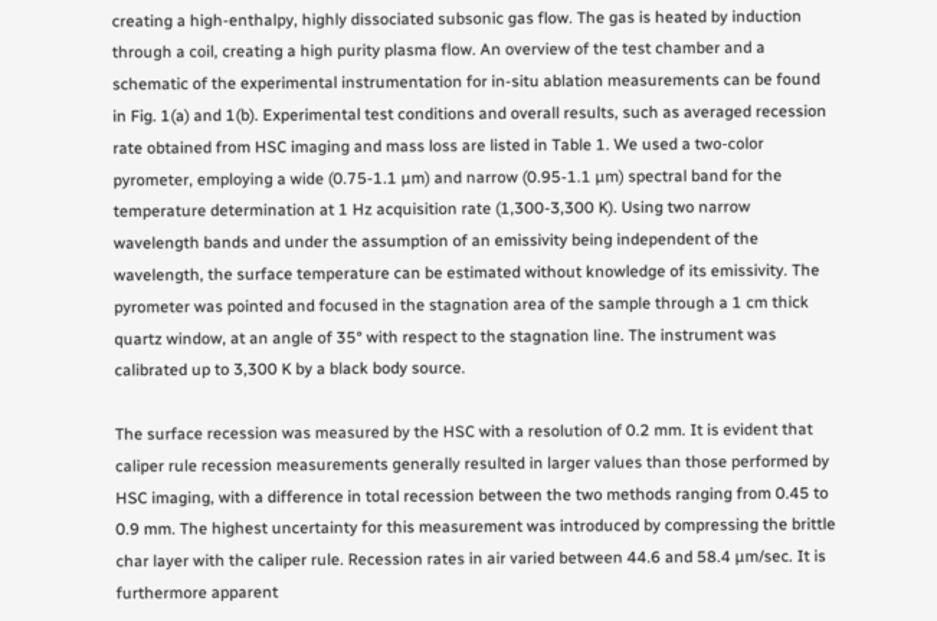creating a high-enthalpy, highly dissociated subsonic gas flow. The gas is heated by induction through a coil, creating a high purity plasma flow. An overview of the test chamber and a schematic of the experimental instrumentation for in-situ ablation measurements can be found in Fig. 1(a) and 1(b). Experimental test conditions and overall results, such as averaged recession rate obtained from HSC imaging and mass loss are listed in Table 1. We used a two-color pyrometer, employing a wide (0.75-1.1 µm) and narrow (0.95-1.1 µm) spectral band for the temperature determination at 1 Hz acquisition rate (1,300-3,300 K). Using two narrow wavelength bands and under the assumption of an emissivity being independent of the wavelength, the surface temperature can be estimated without knowledge of its emissivity. The pyrometer was pointed and focused in the stagnation area of the sample through a 1 cm thick quartz window, at an angle of 35° with respect to the stagnation line. The instrument was calibrated up to 3,300 K by a black body source.

The surface recession was measured by the HSC with a resolution of 0.2 mm. It is evident that caliper rule recession measurements generally resulted in larger values than those performed by HSC imaging, with a difference in total recession between the two methods ranging from 0.45 to 0.9 mm. The highest uncertainty for this measurement was introduced by compressing the brittle char layer with the caliper rule. Recession rates in air varied between 44.6 and 58.4 µm/sec. It is furthermore apparent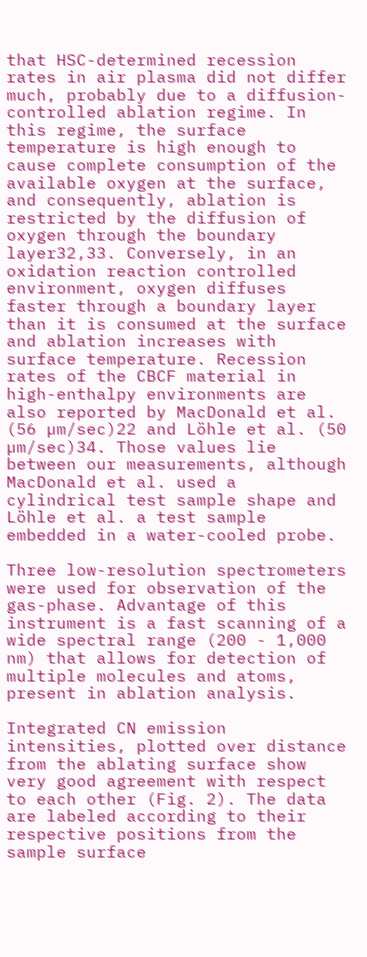that HSC-determined recession rates in air plasma did not differ much, probably due to a diffusion-controlled ablation regime. In this regime, the surface temperature is high enough to cause complete consumption of the available oxygen at the surface, and consequently, ablation is restricted by the diffusion of oxygen through the boundary layer32,33. Conversely, in an oxidation reaction controlled environment, oxygen diffuses faster through a boundary layer than it is consumed at the surface and ablation increases with surface temperature. Recession rates of the CBCF material in high-enthalpy environments are also reported by MacDonald et al. (56 µm/sec)22 and Löhle et al. (50 µm/sec)34. Those values lie between our measurements, although MacDonald et al. used a cylindrical test sample shape and Löhle et al. a test sample embedded in a water-cooled probe.

Three low-resolution spectrometers were used for observation of the gas-phase. Advantage of this instrument is a fast scanning of a wide spectral range (200 - 1,000 nm) that allows for detection of multiple molecules and atoms, present in ablation analysis.

Integrated CN emission intensities, plotted over distance from the ablating surface show very good agreement with respect to each other (Fig. 2). The data are labeled according to their respective positions from the sample surface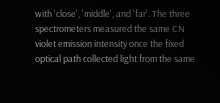with 'close', 'middle', and 'far'. The three spectrometers measured the same CN violet emission intensity once the fixed optical path collected light from the same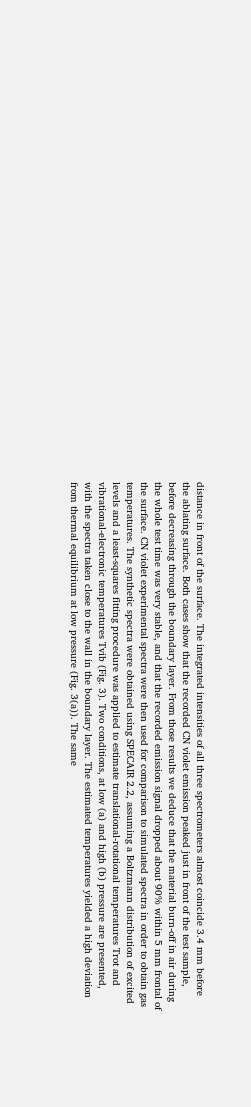distance in front of the surface. The integrated intensities of all three spectrometers almost coincide 3.4 mm before the ablating surface. Both cases show that the recorded CN violet emission peaked just in front of the test sample, before decreasing through the boundary layer. From those results we deduce that the material burn-off in air during the whole test time was very stable, and that the recorded emission signal dropped about 90% within 5 mm frontal of the surface. CN violet experimental spectra were then used for comparison to simulated spectra in order to obtain gas temperatures. The synthetic spectra were obtained using SPECAIR 2.2, assuming a Boltzmann distribution of excited levels and a least-squares fitting procedure was applied to estimate translational-rotational temperatures Trot and vibrational-electronic temperatures Tvib (Fig. 3). Two conditions, at low (a) and high (b) pressure are presented, with the spectra taken close to the wall in the boundary layer. The estimated temperatures yielded a high deviation from thermal equilibrium at low pressure (Fig. 3(a)). The same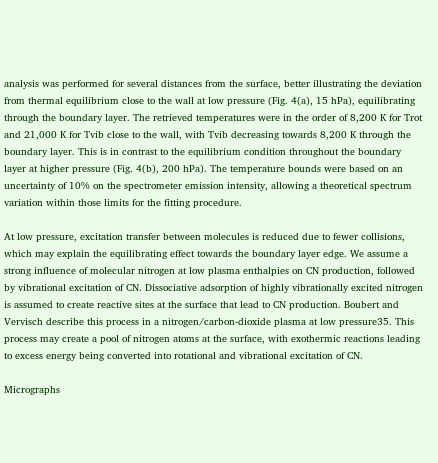analysis was performed for several distances from the surface, better illustrating the deviation from thermal equilibrium close to the wall at low pressure (Fig. 4(a), 15 hPa), equilibrating through the boundary layer. The retrieved temperatures were in the order of 8,200 K for Trot and 21,000 K for Tvib close to the wall, with Tvib decreasing towards 8,200 K through the boundary layer. This is in contrast to the equilibrium condition throughout the boundary layer at higher pressure (Fig. 4(b), 200 hPa). The temperature bounds were based on an uncertainty of 10% on the spectrometer emission intensity, allowing a theoretical spectrum variation within those limits for the fitting procedure.

At low pressure, excitation transfer between molecules is reduced due to fewer collisions, which may explain the equilibrating effect towards the boundary layer edge. We assume a strong influence of molecular nitrogen at low plasma enthalpies on CN production, followed by vibrational excitation of CN. Dissociative adsorption of highly vibrationally excited nitrogen is assumed to create reactive sites at the surface that lead to CN production. Boubert and Vervisch describe this process in a nitrogen/carbon-dioxide plasma at low pressure35. This process may create a pool of nitrogen atoms at the surface, with exothermic reactions leading to excess energy being converted into rotational and vibrational excitation of CN.

Micrographs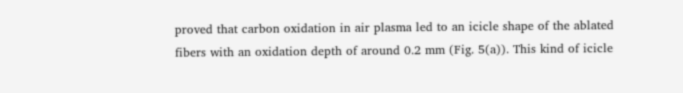proved that carbon oxidation in air plasma led to an icicle shape of the ablated fibers with an oxidation depth of around 0.2 mm (Fig. 5(a)). This kind of icicle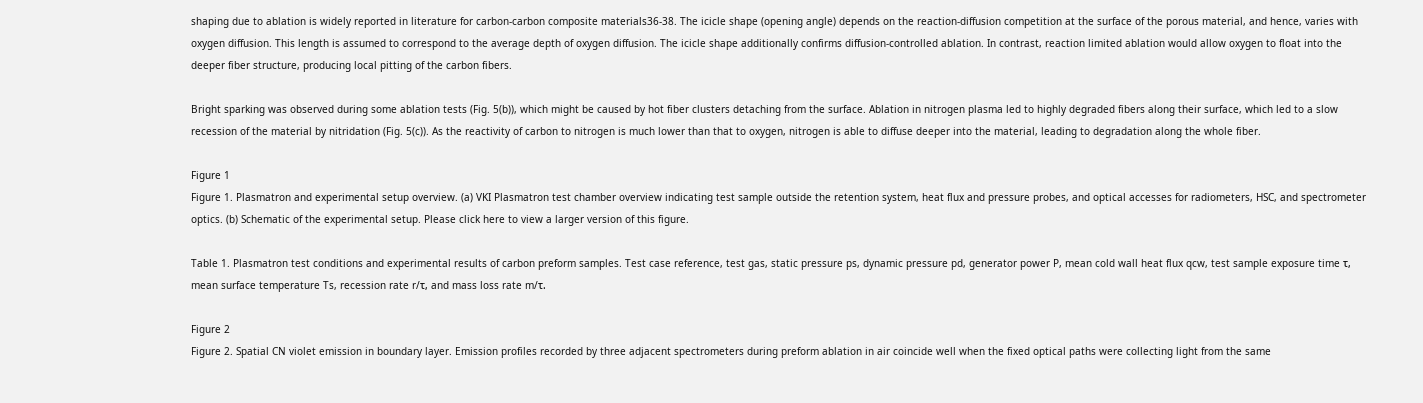shaping due to ablation is widely reported in literature for carbon-carbon composite materials36-38. The icicle shape (opening angle) depends on the reaction-diffusion competition at the surface of the porous material, and hence, varies with oxygen diffusion. This length is assumed to correspond to the average depth of oxygen diffusion. The icicle shape additionally confirms diffusion-controlled ablation. In contrast, reaction limited ablation would allow oxygen to float into the deeper fiber structure, producing local pitting of the carbon fibers.

Bright sparking was observed during some ablation tests (Fig. 5(b)), which might be caused by hot fiber clusters detaching from the surface. Ablation in nitrogen plasma led to highly degraded fibers along their surface, which led to a slow recession of the material by nitridation (Fig. 5(c)). As the reactivity of carbon to nitrogen is much lower than that to oxygen, nitrogen is able to diffuse deeper into the material, leading to degradation along the whole fiber.

Figure 1
Figure 1. Plasmatron and experimental setup overview. (a) VKI Plasmatron test chamber overview indicating test sample outside the retention system, heat flux and pressure probes, and optical accesses for radiometers, HSC, and spectrometer optics. (b) Schematic of the experimental setup. Please click here to view a larger version of this figure.

Table 1. Plasmatron test conditions and experimental results of carbon preform samples. Test case reference, test gas, static pressure ps, dynamic pressure pd, generator power P, mean cold wall heat flux qcw, test sample exposure time τ, mean surface temperature Ts, recession rate r/τ, and mass loss rate m/τ.

Figure 2
Figure 2. Spatial CN violet emission in boundary layer. Emission profiles recorded by three adjacent spectrometers during preform ablation in air coincide well when the fixed optical paths were collecting light from the same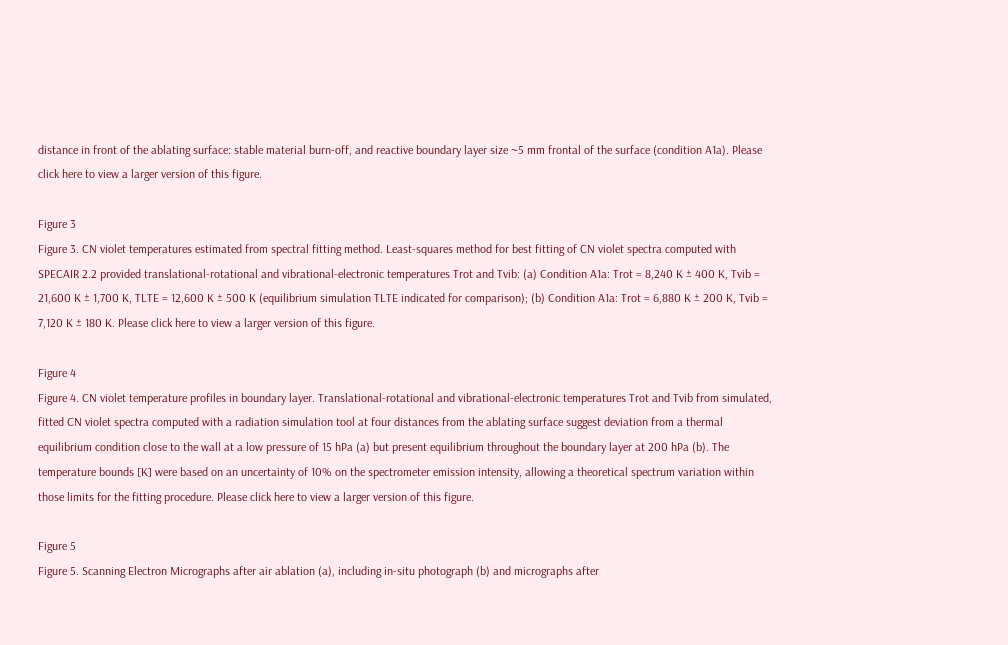distance in front of the ablating surface: stable material burn-off, and reactive boundary layer size ~5 mm frontal of the surface (condition A1a). Please click here to view a larger version of this figure.

Figure 3
Figure 3. CN violet temperatures estimated from spectral fitting method. Least-squares method for best fitting of CN violet spectra computed with SPECAIR 2.2 provided translational-rotational and vibrational-electronic temperatures Trot and Tvib: (a) Condition A1a: Trot = 8,240 K ± 400 K, Tvib = 21,600 K ± 1,700 K, TLTE = 12,600 K ± 500 K (equilibrium simulation TLTE indicated for comparison); (b) Condition A1a: Trot = 6,880 K ± 200 K, Tvib = 7,120 K ± 180 K. Please click here to view a larger version of this figure.

Figure 4
Figure 4. CN violet temperature profiles in boundary layer. Translational-rotational and vibrational-electronic temperatures Trot and Tvib from simulated, fitted CN violet spectra computed with a radiation simulation tool at four distances from the ablating surface suggest deviation from a thermal equilibrium condition close to the wall at a low pressure of 15 hPa (a) but present equilibrium throughout the boundary layer at 200 hPa (b). The temperature bounds [K] were based on an uncertainty of 10% on the spectrometer emission intensity, allowing a theoretical spectrum variation within those limits for the fitting procedure. Please click here to view a larger version of this figure.

Figure 5
Figure 5. Scanning Electron Micrographs after air ablation (a), including in-situ photograph (b) and micrographs after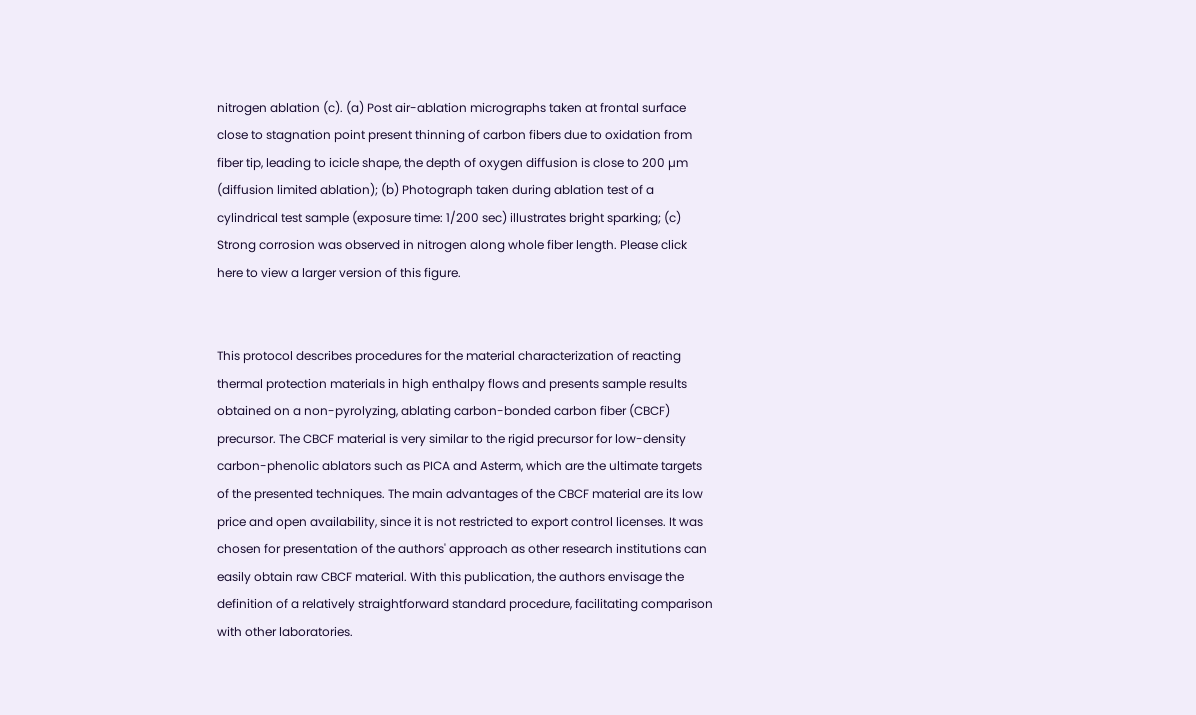nitrogen ablation (c). (a) Post air-ablation micrographs taken at frontal surface close to stagnation point present thinning of carbon fibers due to oxidation from fiber tip, leading to icicle shape, the depth of oxygen diffusion is close to 200 µm (diffusion limited ablation); (b) Photograph taken during ablation test of a cylindrical test sample (exposure time: 1/200 sec) illustrates bright sparking; (c) Strong corrosion was observed in nitrogen along whole fiber length. Please click here to view a larger version of this figure.


This protocol describes procedures for the material characterization of reacting thermal protection materials in high enthalpy flows and presents sample results obtained on a non-pyrolyzing, ablating carbon-bonded carbon fiber (CBCF) precursor. The CBCF material is very similar to the rigid precursor for low-density carbon-phenolic ablators such as PICA and Asterm, which are the ultimate targets of the presented techniques. The main advantages of the CBCF material are its low price and open availability, since it is not restricted to export control licenses. It was chosen for presentation of the authors' approach as other research institutions can easily obtain raw CBCF material. With this publication, the authors envisage the definition of a relatively straightforward standard procedure, facilitating comparison with other laboratories.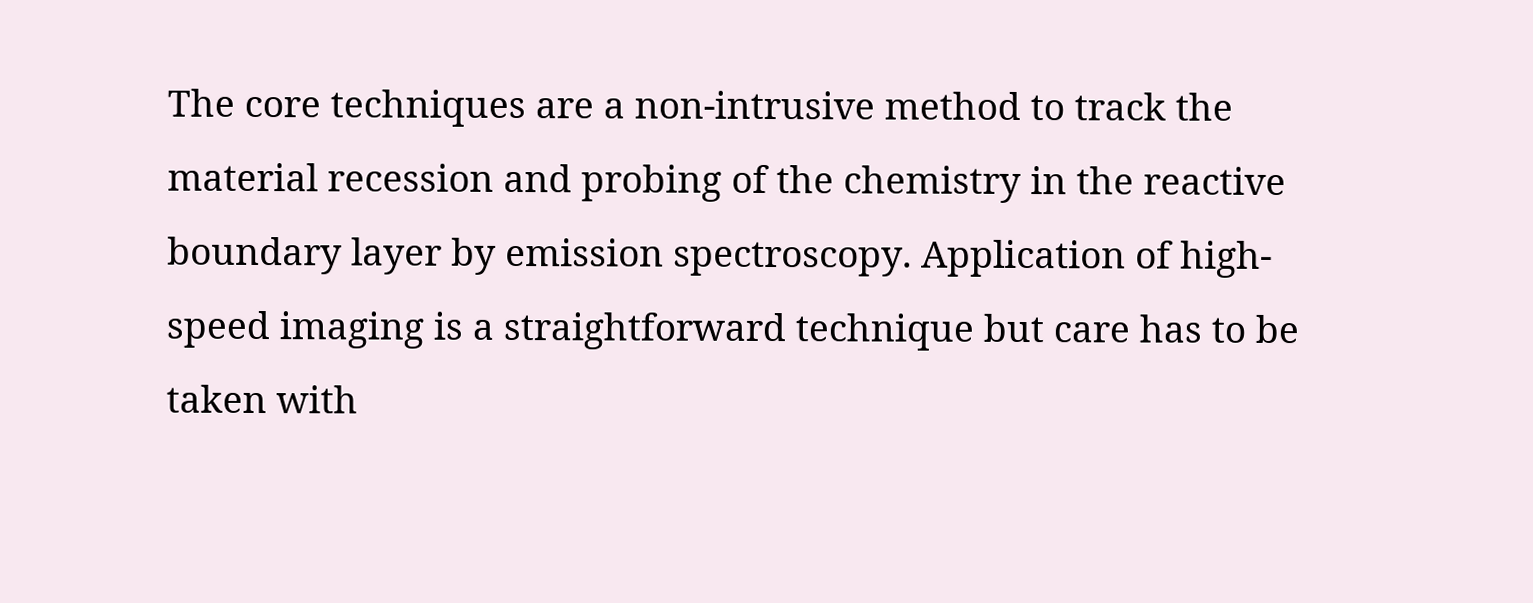The core techniques are a non-intrusive method to track the material recession and probing of the chemistry in the reactive boundary layer by emission spectroscopy. Application of high-speed imaging is a straightforward technique but care has to be taken with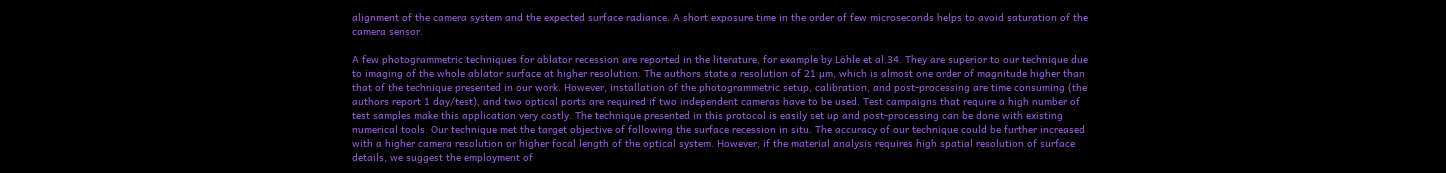alignment of the camera system and the expected surface radiance. A short exposure time in the order of few microseconds helps to avoid saturation of the camera sensor.

A few photogrammetric techniques for ablator recession are reported in the literature, for example by Löhle et al.34. They are superior to our technique due to imaging of the whole ablator surface at higher resolution. The authors state a resolution of 21 µm, which is almost one order of magnitude higher than that of the technique presented in our work. However, installation of the photogrammetric setup, calibration, and post-processing are time consuming (the authors report 1 day/test), and two optical ports are required if two independent cameras have to be used. Test campaigns that require a high number of test samples make this application very costly. The technique presented in this protocol is easily set up and post-processing can be done with existing numerical tools. Our technique met the target objective of following the surface recession in situ. The accuracy of our technique could be further increased with a higher camera resolution or higher focal length of the optical system. However, if the material analysis requires high spatial resolution of surface details, we suggest the employment of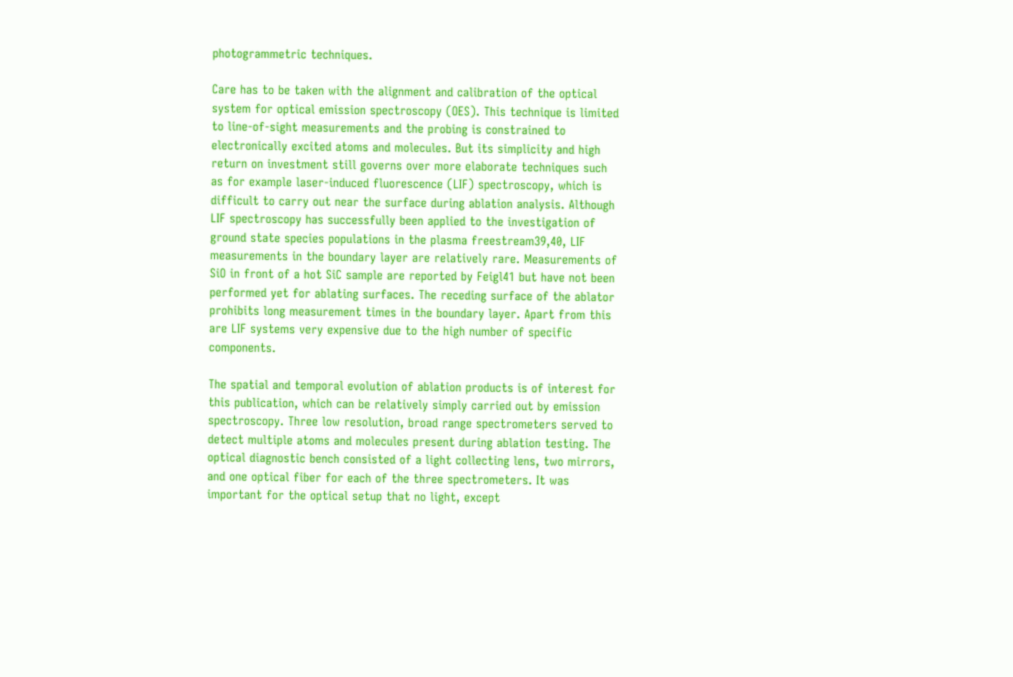photogrammetric techniques.

Care has to be taken with the alignment and calibration of the optical system for optical emission spectroscopy (OES). This technique is limited to line-of-sight measurements and the probing is constrained to electronically excited atoms and molecules. But its simplicity and high return on investment still governs over more elaborate techniques such as for example laser-induced fluorescence (LIF) spectroscopy, which is difficult to carry out near the surface during ablation analysis. Although LIF spectroscopy has successfully been applied to the investigation of ground state species populations in the plasma freestream39,40, LIF measurements in the boundary layer are relatively rare. Measurements of SiO in front of a hot SiC sample are reported by Feigl41 but have not been performed yet for ablating surfaces. The receding surface of the ablator prohibits long measurement times in the boundary layer. Apart from this are LIF systems very expensive due to the high number of specific components.

The spatial and temporal evolution of ablation products is of interest for this publication, which can be relatively simply carried out by emission spectroscopy. Three low resolution, broad range spectrometers served to detect multiple atoms and molecules present during ablation testing. The optical diagnostic bench consisted of a light collecting lens, two mirrors, and one optical fiber for each of the three spectrometers. It was important for the optical setup that no light, except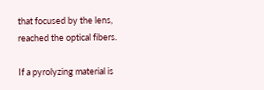that focused by the lens, reached the optical fibers.

If a pyrolyzing material is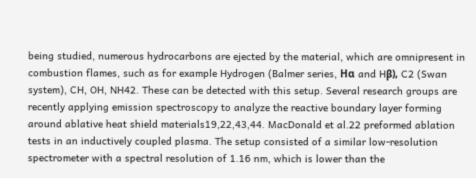being studied, numerous hydrocarbons are ejected by the material, which are omnipresent in combustion flames, such as for example Hydrogen (Balmer series, Hα and Hβ), C2 (Swan system), CH, OH, NH42. These can be detected with this setup. Several research groups are recently applying emission spectroscopy to analyze the reactive boundary layer forming around ablative heat shield materials19,22,43,44. MacDonald et al.22 preformed ablation tests in an inductively coupled plasma. The setup consisted of a similar low-resolution spectrometer with a spectral resolution of 1.16 nm, which is lower than the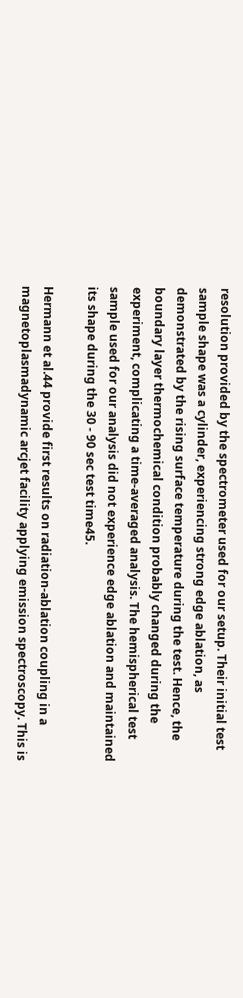resolution provided by the spectrometer used for our setup. Their initial test sample shape was a cylinder, experiencing strong edge ablation, as demonstrated by the rising surface temperature during the test. Hence, the boundary layer thermochemical condition probably changed during the experiment, complicating a time-averaged analysis. The hemispherical test sample used for our analysis did not experience edge ablation and maintained its shape during the 30 - 90 sec test time45.

Hermann et al.44 provide first results on radiation-ablation coupling in a magnetoplasmadynamic arcjet facility applying emission spectroscopy. This is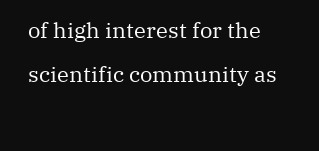of high interest for the scientific community as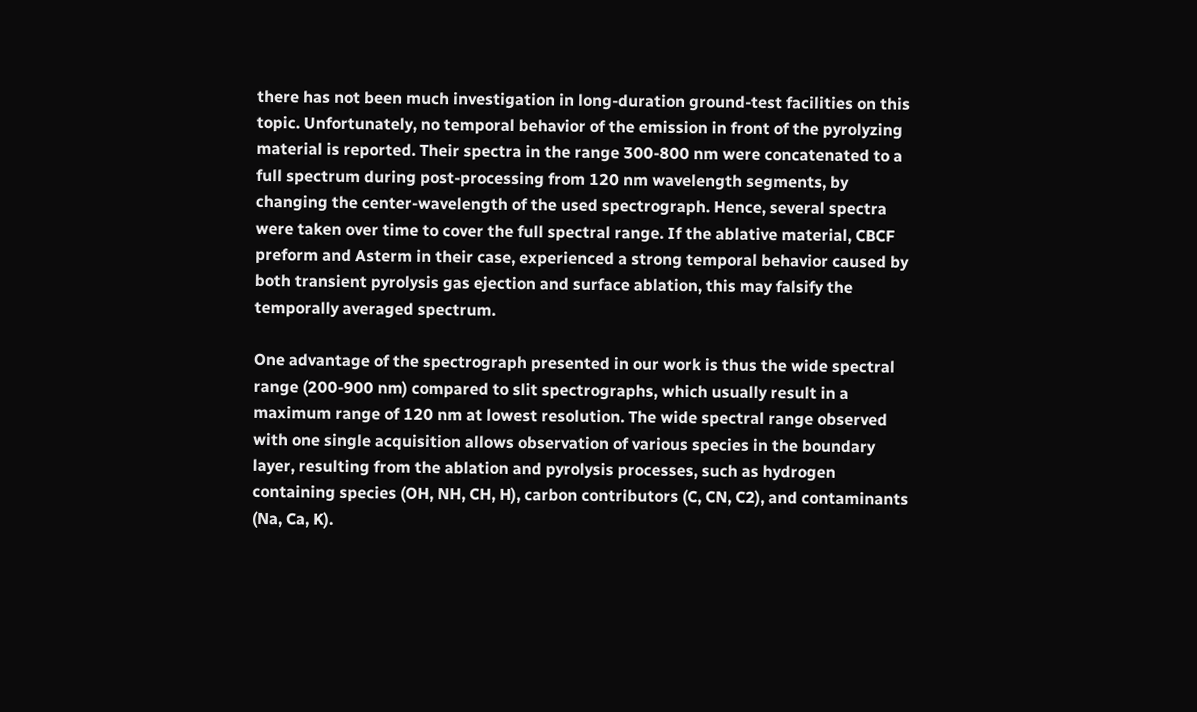there has not been much investigation in long-duration ground-test facilities on this topic. Unfortunately, no temporal behavior of the emission in front of the pyrolyzing material is reported. Their spectra in the range 300-800 nm were concatenated to a full spectrum during post-processing from 120 nm wavelength segments, by changing the center-wavelength of the used spectrograph. Hence, several spectra were taken over time to cover the full spectral range. If the ablative material, CBCF preform and Asterm in their case, experienced a strong temporal behavior caused by both transient pyrolysis gas ejection and surface ablation, this may falsify the temporally averaged spectrum.

One advantage of the spectrograph presented in our work is thus the wide spectral range (200-900 nm) compared to slit spectrographs, which usually result in a maximum range of 120 nm at lowest resolution. The wide spectral range observed with one single acquisition allows observation of various species in the boundary layer, resulting from the ablation and pyrolysis processes, such as hydrogen containing species (OH, NH, CH, H), carbon contributors (C, CN, C2), and contaminants (Na, Ca, K).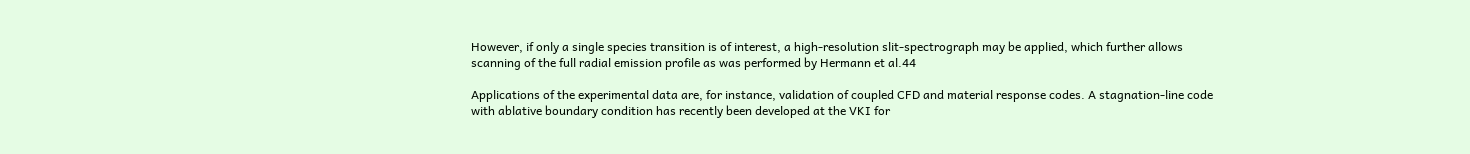However, if only a single species transition is of interest, a high-resolution slit-spectrograph may be applied, which further allows scanning of the full radial emission profile as was performed by Hermann et al.44

Applications of the experimental data are, for instance, validation of coupled CFD and material response codes. A stagnation-line code with ablative boundary condition has recently been developed at the VKI for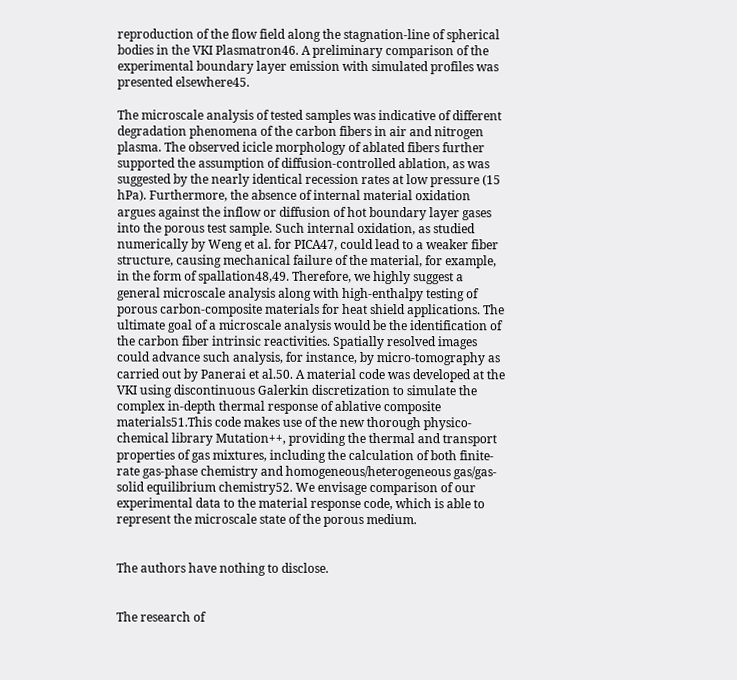reproduction of the flow field along the stagnation-line of spherical bodies in the VKI Plasmatron46. A preliminary comparison of the experimental boundary layer emission with simulated profiles was presented elsewhere45.

The microscale analysis of tested samples was indicative of different degradation phenomena of the carbon fibers in air and nitrogen plasma. The observed icicle morphology of ablated fibers further supported the assumption of diffusion-controlled ablation, as was suggested by the nearly identical recession rates at low pressure (15 hPa). Furthermore, the absence of internal material oxidation argues against the inflow or diffusion of hot boundary layer gases into the porous test sample. Such internal oxidation, as studied numerically by Weng et al. for PICA47, could lead to a weaker fiber structure, causing mechanical failure of the material, for example, in the form of spallation48,49. Therefore, we highly suggest a general microscale analysis along with high-enthalpy testing of porous carbon-composite materials for heat shield applications. The ultimate goal of a microscale analysis would be the identification of the carbon fiber intrinsic reactivities. Spatially resolved images could advance such analysis, for instance, by micro-tomography as carried out by Panerai et al.50. A material code was developed at the VKI using discontinuous Galerkin discretization to simulate the complex in-depth thermal response of ablative composite materials51.This code makes use of the new thorough physico-chemical library Mutation++, providing the thermal and transport properties of gas mixtures, including the calculation of both finite-rate gas-phase chemistry and homogeneous/heterogeneous gas/gas-solid equilibrium chemistry52. We envisage comparison of our experimental data to the material response code, which is able to represent the microscale state of the porous medium.


The authors have nothing to disclose.


The research of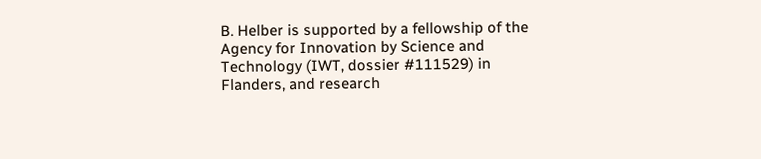B. Helber is supported by a fellowship of the Agency for Innovation by Science and Technology (IWT, dossier #111529) in Flanders, and research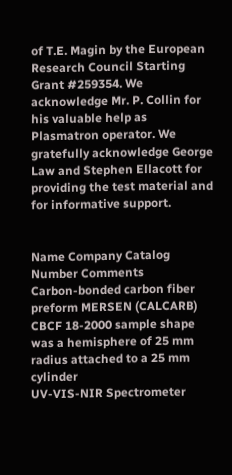of T.E. Magin by the European Research Council Starting Grant #259354. We acknowledge Mr. P. Collin for his valuable help as Plasmatron operator. We gratefully acknowledge George Law and Stephen Ellacott for providing the test material and for informative support.


Name Company Catalog Number Comments
Carbon-bonded carbon fiber preform MERSEN (CALCARB) CBCF 18-2000 sample shape was a hemisphere of 25 mm radius attached to a 25 mm cylinder
UV-VIS-NIR Spectrometer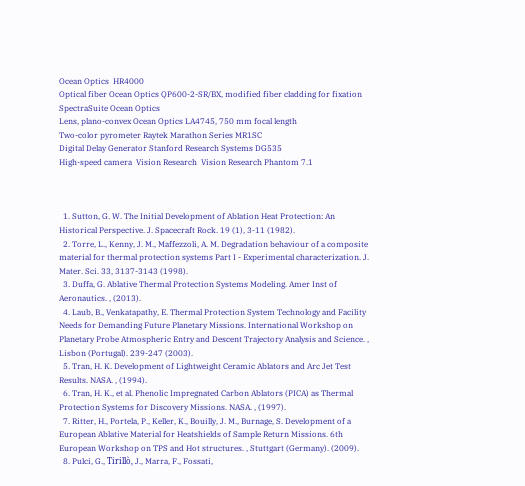Ocean Optics  HR4000
Optical fiber Ocean Optics QP600-2-SR/BX, modified fiber cladding for fixation
SpectraSuite Ocean Optics
Lens, plano-convex Ocean Optics LA4745, 750 mm focal length
Two-color pyrometer Raytek Marathon Series MR1SC
Digital Delay Generator Stanford Research Systems DG535
High-speed camera  Vision Research  Vision Research Phantom 7.1



  1. Sutton, G. W. The Initial Development of Ablation Heat Protection: An Historical Perspective. J. Spacecraft Rock. 19 (1), 3-11 (1982).
  2. Torre, L., Kenny, J. M., Maffezzoli, A. M. Degradation behaviour of a composite material for thermal protection systems Part I - Experimental characterization. J. Mater. Sci. 33, 3137-3143 (1998).
  3. Duffa, G. Ablative Thermal Protection Systems Modeling. Amer Inst of Aeronautics. , (2013).
  4. Laub, B., Venkatapathy, E. Thermal Protection System Technology and Facility Needs for Demanding Future Planetary Missions. International Workshop on Planetary Probe Atmospheric Entry and Descent Trajectory Analysis and Science. , Lisbon (Portugal). 239-247 (2003).
  5. Tran, H. K. Development of Lightweight Ceramic Ablators and Arc Jet Test Results. NASA. , (1994).
  6. Tran, H. K., et al. Phenolic Impregnated Carbon Ablators (PICA) as Thermal Protection Systems for Discovery Missions. NASA. , (1997).
  7. Ritter, H., Portela, P., Keller, K., Bouilly, J. M., Burnage, S. Development of a European Ablative Material for Heatshields of Sample Return Missions. 6th European Workshop on TPS and Hot structures. , Stuttgart (Germany). (2009).
  8. Pulci, G., Tirillò, J., Marra, F., Fossati,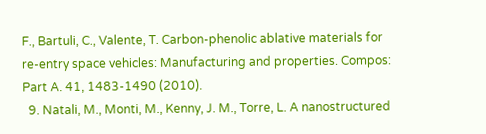F., Bartuli, C., Valente, T. Carbon-phenolic ablative materials for re-entry space vehicles: Manufacturing and properties. Compos: Part A. 41, 1483-1490 (2010).
  9. Natali, M., Monti, M., Kenny, J. M., Torre, L. A nanostructured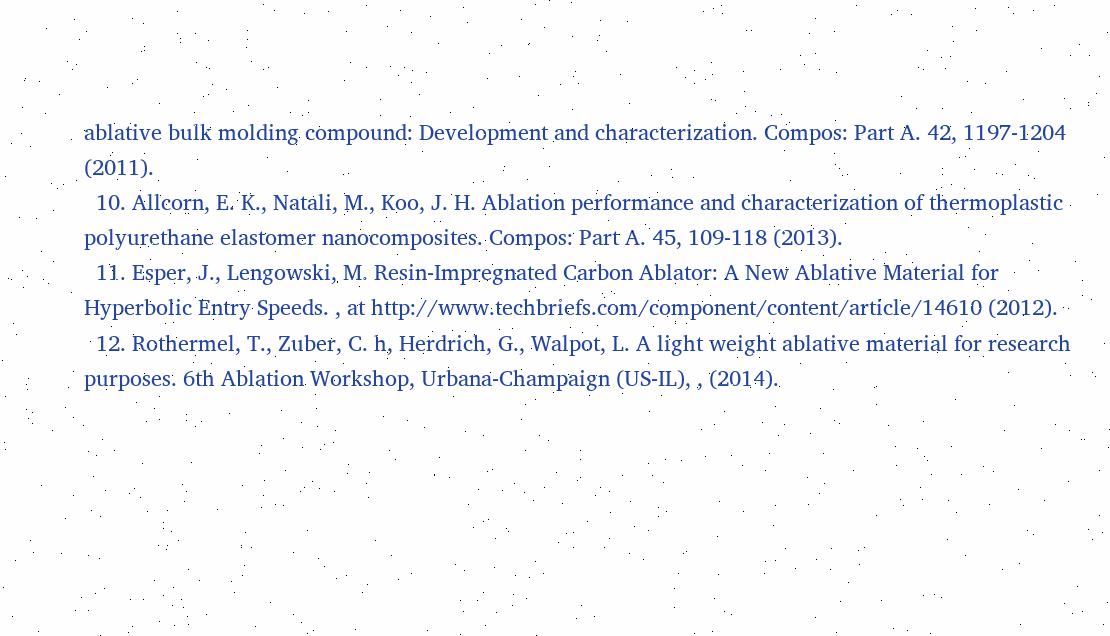ablative bulk molding compound: Development and characterization. Compos: Part A. 42, 1197-1204 (2011).
  10. Allcorn, E. K., Natali, M., Koo, J. H. Ablation performance and characterization of thermoplastic polyurethane elastomer nanocomposites. Compos: Part A. 45, 109-118 (2013).
  11. Esper, J., Lengowski, M. Resin-Impregnated Carbon Ablator: A New Ablative Material for Hyperbolic Entry Speeds. , at http://www.techbriefs.com/component/content/article/14610 (2012).
  12. Rothermel, T., Zuber, C. h, Herdrich, G., Walpot, L. A light weight ablative material for research purposes. 6th Ablation Workshop, Urbana-Champaign (US-IL), , (2014).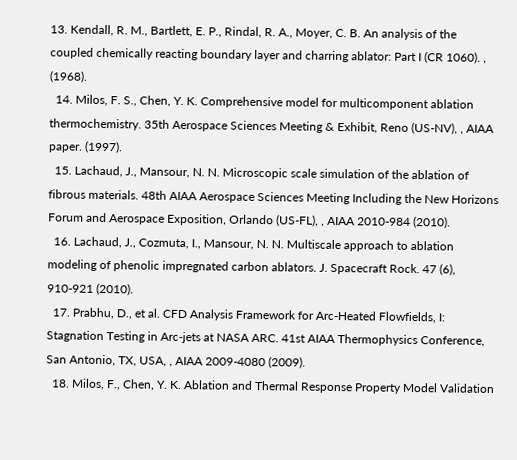13. Kendall, R. M., Bartlett, E. P., Rindal, R. A., Moyer, C. B. An analysis of the coupled chemically reacting boundary layer and charring ablator: Part I (CR 1060). , (1968).
  14. Milos, F. S., Chen, Y. K. Comprehensive model for multicomponent ablation thermochemistry. 35th Aerospace Sciences Meeting & Exhibit, Reno (US-NV), , AIAA paper. (1997).
  15. Lachaud, J., Mansour, N. N. Microscopic scale simulation of the ablation of fibrous materials. 48th AIAA Aerospace Sciences Meeting Including the New Horizons Forum and Aerospace Exposition, Orlando (US-FL), , AIAA 2010-984 (2010).
  16. Lachaud, J., Cozmuta, I., Mansour, N. N. Multiscale approach to ablation modeling of phenolic impregnated carbon ablators. J. Spacecraft Rock. 47 (6), 910-921 (2010).
  17. Prabhu, D., et al. CFD Analysis Framework for Arc-Heated Flowfields, I: Stagnation Testing in Arc-jets at NASA ARC. 41st AIAA Thermophysics Conference, San Antonio, TX, USA, , AIAA 2009-4080 (2009).
  18. Milos, F., Chen, Y. K. Ablation and Thermal Response Property Model Validation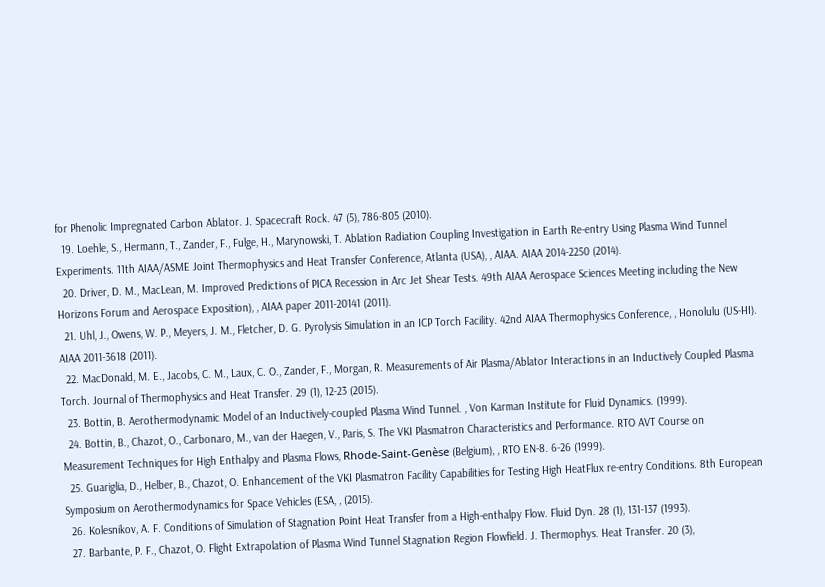for Phenolic Impregnated Carbon Ablator. J. Spacecraft Rock. 47 (5), 786-805 (2010).
  19. Loehle, S., Hermann, T., Zander, F., Fulge, H., Marynowski, T. Ablation Radiation Coupling Investigation in Earth Re-entry Using Plasma Wind Tunnel Experiments. 11th AIAA/ASME Joint Thermophysics and Heat Transfer Conference, Atlanta (USA), , AIAA. AIAA 2014-2250 (2014).
  20. Driver, D. M., MacLean, M. Improved Predictions of PICA Recession in Arc Jet Shear Tests. 49th AIAA Aerospace Sciences Meeting including the New Horizons Forum and Aerospace Exposition), , AIAA paper 2011-20141 (2011).
  21. Uhl, J., Owens, W. P., Meyers, J. M., Fletcher, D. G. Pyrolysis Simulation in an ICP Torch Facility. 42nd AIAA Thermophysics Conference, , Honolulu (US-HI). AIAA 2011-3618 (2011).
  22. MacDonald, M. E., Jacobs, C. M., Laux, C. O., Zander, F., Morgan, R. Measurements of Air Plasma/Ablator Interactions in an Inductively Coupled Plasma Torch. Journal of Thermophysics and Heat Transfer. 29 (1), 12-23 (2015).
  23. Bottin, B. Aerothermodynamic Model of an Inductively-coupled Plasma Wind Tunnel. , Von Karman Institute for Fluid Dynamics. (1999).
  24. Bottin, B., Chazot, O., Carbonaro, M., van der Haegen, V., Paris, S. The VKI Plasmatron Characteristics and Performance. RTO AVT Course on Measurement Techniques for High Enthalpy and Plasma Flows, Rhode-Saint-Genèse (Belgium), , RTO EN-8. 6-26 (1999).
  25. Guariglia, D., Helber, B., Chazot, O. Enhancement of the VKI Plasmatron Facility Capabilities for Testing High HeatFlux re-entry Conditions. 8th European Symposium on Aerothermodynamics for Space Vehicles (ESA, , (2015).
  26. Kolesnikov, A. F. Conditions of Simulation of Stagnation Point Heat Transfer from a High-enthalpy Flow. Fluid Dyn. 28 (1), 131-137 (1993).
  27. Barbante, P. F., Chazot, O. Flight Extrapolation of Plasma Wind Tunnel Stagnation Region Flowfield. J. Thermophys. Heat Transfer. 20 (3),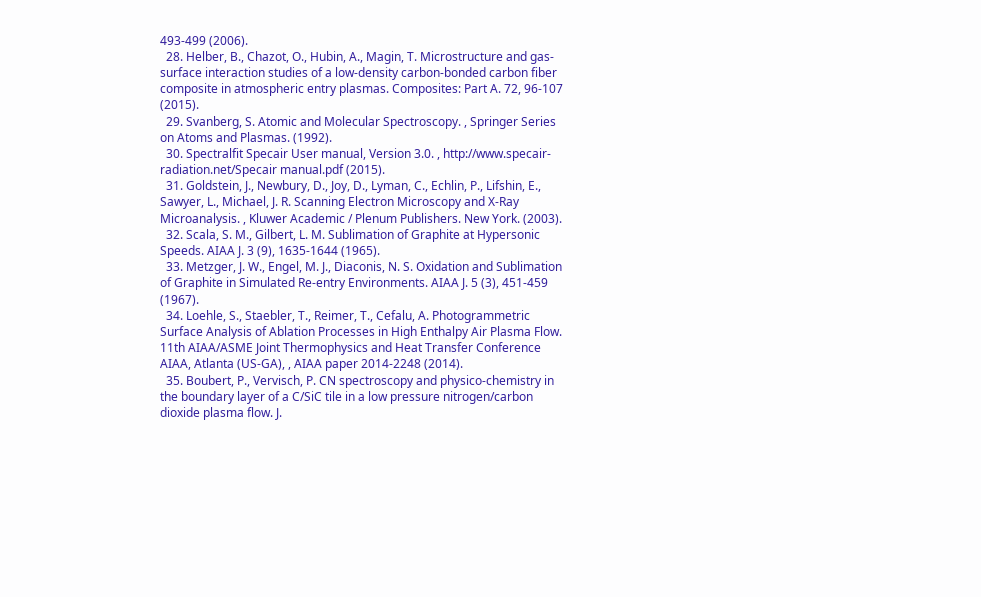493-499 (2006).
  28. Helber, B., Chazot, O., Hubin, A., Magin, T. Microstructure and gas-surface interaction studies of a low-density carbon-bonded carbon fiber composite in atmospheric entry plasmas. Composites: Part A. 72, 96-107 (2015).
  29. Svanberg, S. Atomic and Molecular Spectroscopy. , Springer Series on Atoms and Plasmas. (1992).
  30. Spectralfit Specair User manual, Version 3.0. , http://www.specair-radiation.net/Specair manual.pdf (2015).
  31. Goldstein, J., Newbury, D., Joy, D., Lyman, C., Echlin, P., Lifshin, E., Sawyer, L., Michael, J. R. Scanning Electron Microscopy and X-Ray Microanalysis. , Kluwer Academic / Plenum Publishers. New York. (2003).
  32. Scala, S. M., Gilbert, L. M. Sublimation of Graphite at Hypersonic Speeds. AIAA J. 3 (9), 1635-1644 (1965).
  33. Metzger, J. W., Engel, M. J., Diaconis, N. S. Oxidation and Sublimation of Graphite in Simulated Re-entry Environments. AIAA J. 5 (3), 451-459 (1967).
  34. Loehle, S., Staebler, T., Reimer, T., Cefalu, A. Photogrammetric Surface Analysis of Ablation Processes in High Enthalpy Air Plasma Flow. 11th AIAA/ASME Joint Thermophysics and Heat Transfer Conference AIAA, Atlanta (US-GA), , AIAA paper 2014-2248 (2014).
  35. Boubert, P., Vervisch, P. CN spectroscopy and physico-chemistry in the boundary layer of a C/SiC tile in a low pressure nitrogen/carbon dioxide plasma flow. J.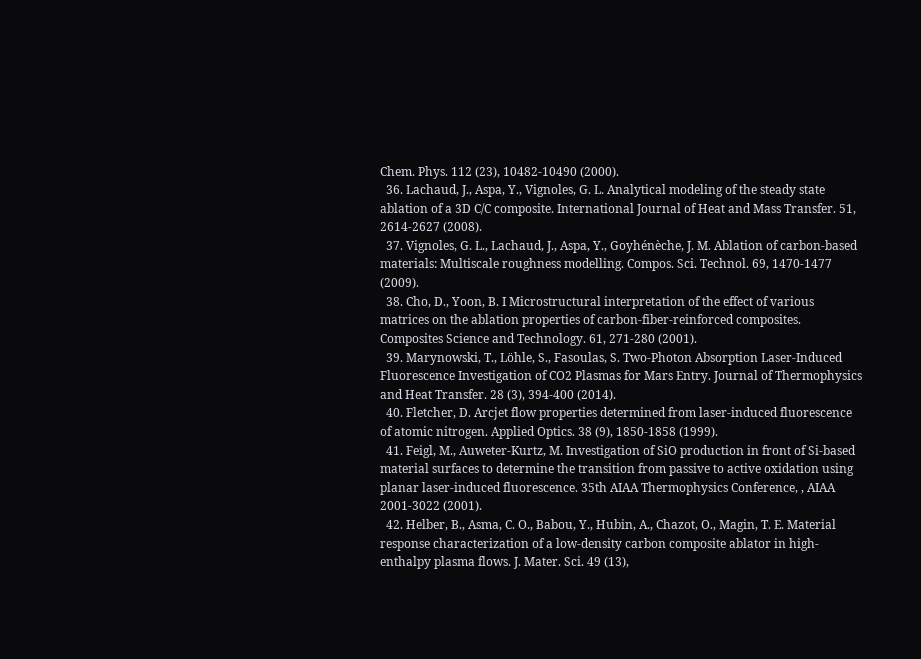Chem. Phys. 112 (23), 10482-10490 (2000).
  36. Lachaud, J., Aspa, Y., Vignoles, G. L. Analytical modeling of the steady state ablation of a 3D C/C composite. International Journal of Heat and Mass Transfer. 51, 2614-2627 (2008).
  37. Vignoles, G. L., Lachaud, J., Aspa, Y., Goyhénèche, J. M. Ablation of carbon-based materials: Multiscale roughness modelling. Compos. Sci. Technol. 69, 1470-1477 (2009).
  38. Cho, D., Yoon, B. I Microstructural interpretation of the effect of various matrices on the ablation properties of carbon-fiber-reinforced composites. Composites Science and Technology. 61, 271-280 (2001).
  39. Marynowski, T., Löhle, S., Fasoulas, S. Two-Photon Absorption Laser-Induced Fluorescence Investigation of CO2 Plasmas for Mars Entry. Journal of Thermophysics and Heat Transfer. 28 (3), 394-400 (2014).
  40. Fletcher, D. Arcjet flow properties determined from laser-induced fluorescence of atomic nitrogen. Applied Optics. 38 (9), 1850-1858 (1999).
  41. Feigl, M., Auweter-Kurtz, M. Investigation of SiO production in front of Si-based material surfaces to determine the transition from passive to active oxidation using planar laser-induced fluorescence. 35th AIAA Thermophysics Conference, , AIAA 2001-3022 (2001).
  42. Helber, B., Asma, C. O., Babou, Y., Hubin, A., Chazot, O., Magin, T. E. Material response characterization of a low-density carbon composite ablator in high-enthalpy plasma flows. J. Mater. Sci. 49 (13),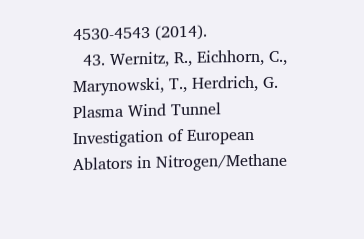4530-4543 (2014).
  43. Wernitz, R., Eichhorn, C., Marynowski, T., Herdrich, G. Plasma Wind Tunnel Investigation of European Ablators in Nitrogen/Methane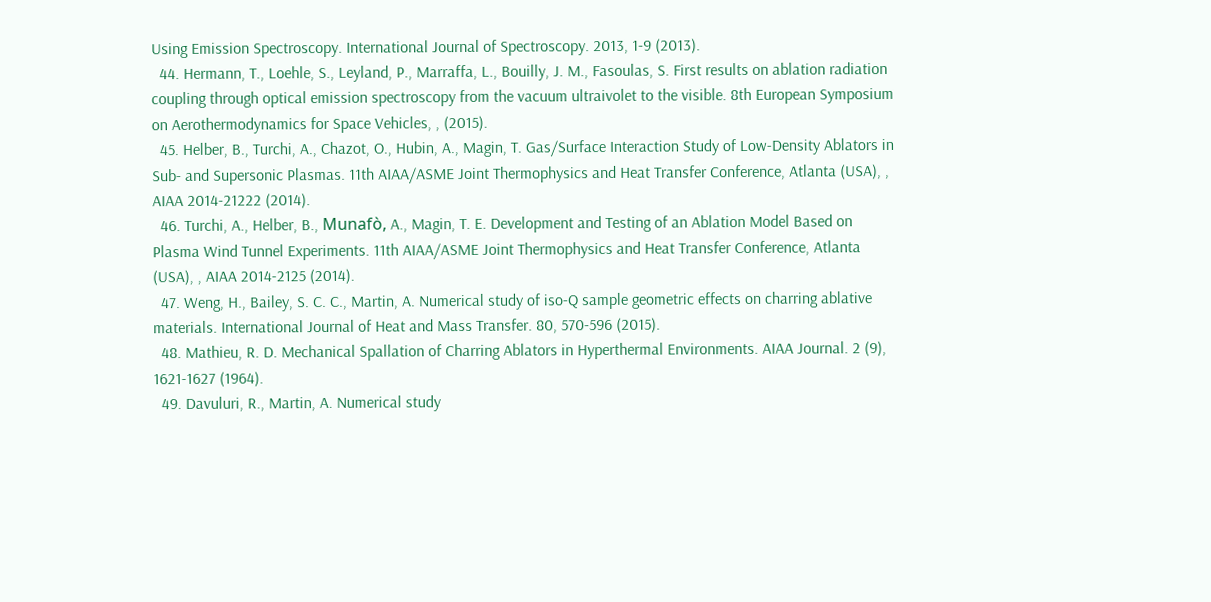Using Emission Spectroscopy. International Journal of Spectroscopy. 2013, 1-9 (2013).
  44. Hermann, T., Loehle, S., Leyland, P., Marraffa, L., Bouilly, J. M., Fasoulas, S. First results on ablation radiation coupling through optical emission spectroscopy from the vacuum ultraivolet to the visible. 8th European Symposium on Aerothermodynamics for Space Vehicles, , (2015).
  45. Helber, B., Turchi, A., Chazot, O., Hubin, A., Magin, T. Gas/Surface Interaction Study of Low-Density Ablators in Sub- and Supersonic Plasmas. 11th AIAA/ASME Joint Thermophysics and Heat Transfer Conference, Atlanta (USA), , AIAA 2014-21222 (2014).
  46. Turchi, A., Helber, B., Munafò, A., Magin, T. E. Development and Testing of an Ablation Model Based on Plasma Wind Tunnel Experiments. 11th AIAA/ASME Joint Thermophysics and Heat Transfer Conference, Atlanta (USA), , AIAA 2014-2125 (2014).
  47. Weng, H., Bailey, S. C. C., Martin, A. Numerical study of iso-Q sample geometric effects on charring ablative materials. International Journal of Heat and Mass Transfer. 80, 570-596 (2015).
  48. Mathieu, R. D. Mechanical Spallation of Charring Ablators in Hyperthermal Environments. AIAA Journal. 2 (9), 1621-1627 (1964).
  49. Davuluri, R., Martin, A. Numerical study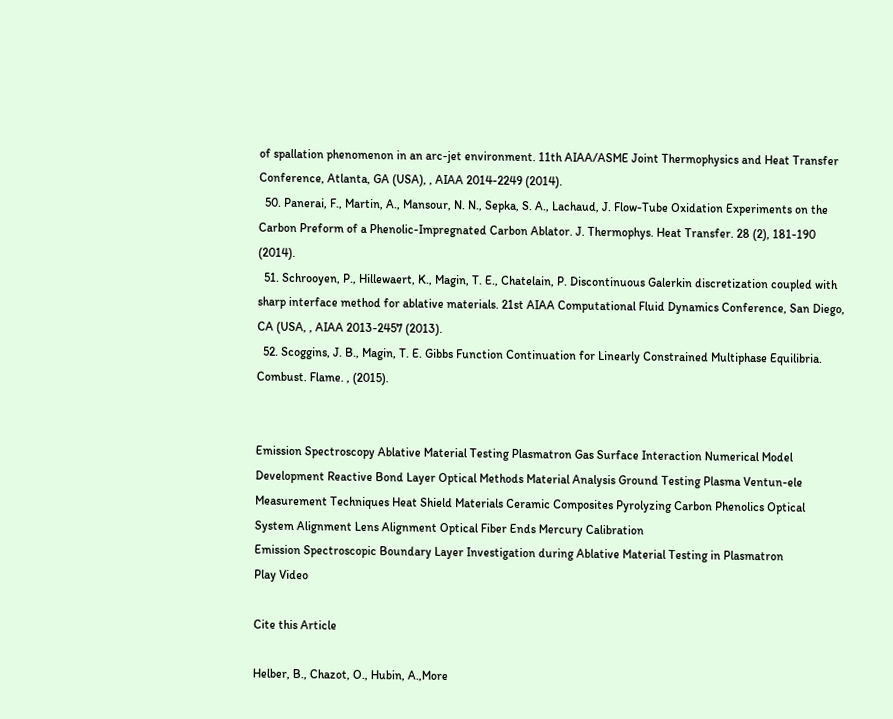of spallation phenomenon in an arc-jet environment. 11th AIAA/ASME Joint Thermophysics and Heat Transfer Conference, Atlanta, GA (USA), , AIAA 2014-2249 (2014).
  50. Panerai, F., Martin, A., Mansour, N. N., Sepka, S. A., Lachaud, J. Flow-Tube Oxidation Experiments on the Carbon Preform of a Phenolic-Impregnated Carbon Ablator. J. Thermophys. Heat Transfer. 28 (2), 181-190 (2014).
  51. Schrooyen, P., Hillewaert, K., Magin, T. E., Chatelain, P. Discontinuous Galerkin discretization coupled with sharp interface method for ablative materials. 21st AIAA Computational Fluid Dynamics Conference, San Diego, CA (USA, , AIAA 2013-2457 (2013).
  52. Scoggins, J. B., Magin, T. E. Gibbs Function Continuation for Linearly Constrained Multiphase Equilibria. Combust. Flame. , (2015).


Emission Spectroscopy Ablative Material Testing Plasmatron Gas Surface Interaction Numerical Model Development Reactive Bond Layer Optical Methods Material Analysis Ground Testing Plasma Ventun-ele Measurement Techniques Heat Shield Materials Ceramic Composites Pyrolyzing Carbon Phenolics Optical System Alignment Lens Alignment Optical Fiber Ends Mercury Calibration
Emission Spectroscopic Boundary Layer Investigation during Ablative Material Testing in Plasmatron
Play Video

Cite this Article

Helber, B., Chazot, O., Hubin, A.,More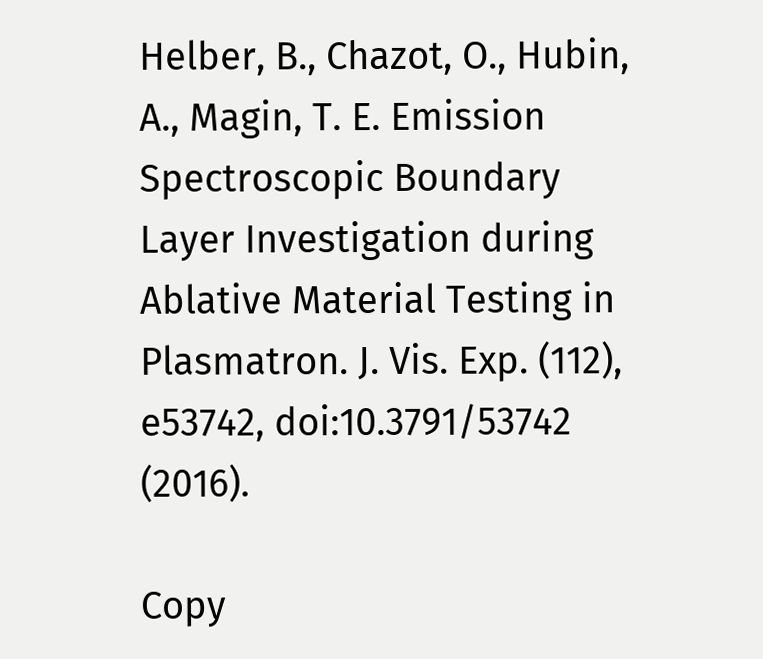Helber, B., Chazot, O., Hubin, A., Magin, T. E. Emission Spectroscopic Boundary Layer Investigation during Ablative Material Testing in Plasmatron. J. Vis. Exp. (112), e53742, doi:10.3791/53742 (2016).

Copy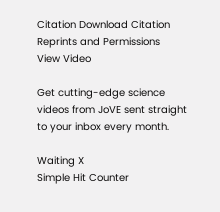Citation Download Citation Reprints and Permissions
View Video

Get cutting-edge science videos from JoVE sent straight to your inbox every month.

Waiting X
Simple Hit Counter